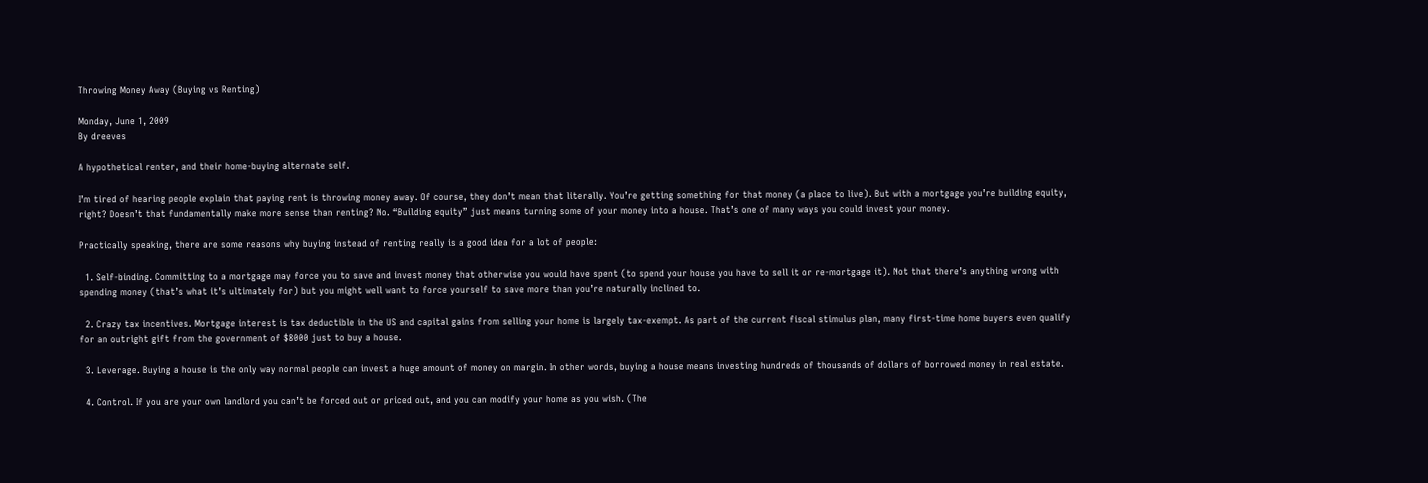Throwing Money Away (Buying vs Renting)

Monday, June 1, 2009
By dreeves

A hypothetical renter, and their home-buying alternate self.

I’m tired of hearing people explain that paying rent is throwing money away. Of course, they don’t mean that literally. You’re getting something for that money (a place to live). But with a mortgage you’re building equity, right? Doesn’t that fundamentally make more sense than renting? No. “Building equity” just means turning some of your money into a house. That’s one of many ways you could invest your money.

Practically speaking, there are some reasons why buying instead of renting really is a good idea for a lot of people:

  1. Self-binding. Committing to a mortgage may force you to save and invest money that otherwise you would have spent (to spend your house you have to sell it or re-mortgage it). Not that there’s anything wrong with spending money (that’s what it’s ultimately for) but you might well want to force yourself to save more than you’re naturally inclined to.

  2. Crazy tax incentives. Mortgage interest is tax deductible in the US and capital gains from selling your home is largely tax-exempt. As part of the current fiscal stimulus plan, many first-time home buyers even qualify for an outright gift from the government of $8000 just to buy a house.

  3. Leverage. Buying a house is the only way normal people can invest a huge amount of money on margin. In other words, buying a house means investing hundreds of thousands of dollars of borrowed money in real estate.

  4. Control. If you are your own landlord you can’t be forced out or priced out, and you can modify your home as you wish. (The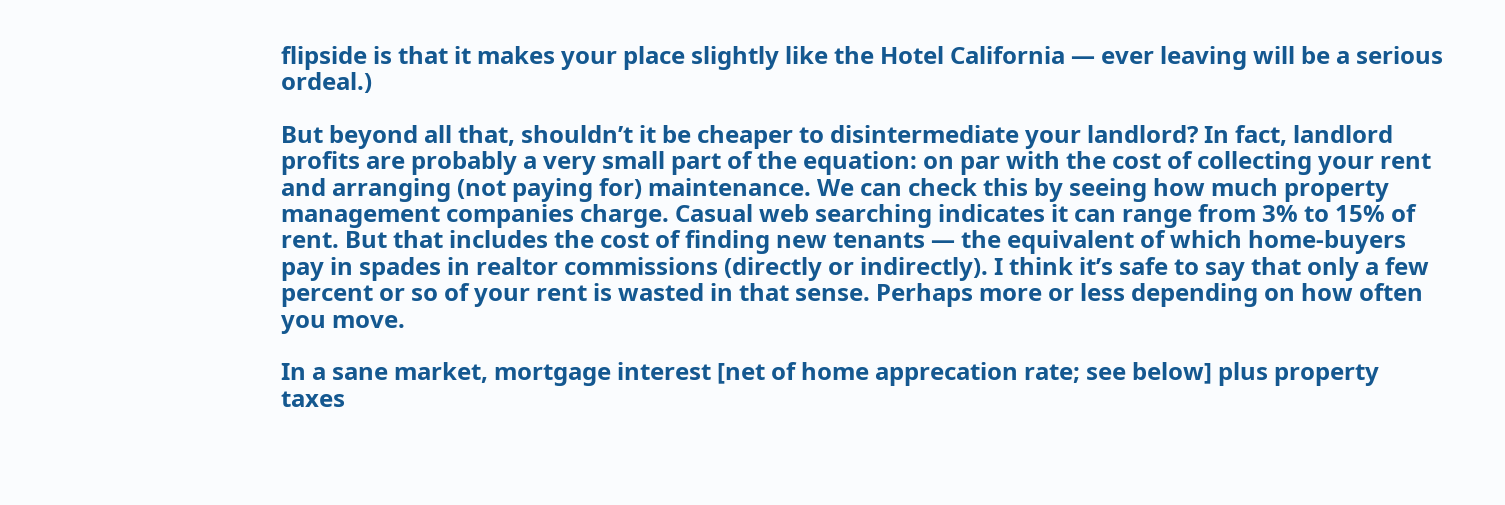flipside is that it makes your place slightly like the Hotel California — ever leaving will be a serious ordeal.)

But beyond all that, shouldn’t it be cheaper to disintermediate your landlord? In fact, landlord profits are probably a very small part of the equation: on par with the cost of collecting your rent and arranging (not paying for) maintenance. We can check this by seeing how much property management companies charge. Casual web searching indicates it can range from 3% to 15% of rent. But that includes the cost of finding new tenants — the equivalent of which home-buyers pay in spades in realtor commissions (directly or indirectly). I think it’s safe to say that only a few percent or so of your rent is wasted in that sense. Perhaps more or less depending on how often you move.

In a sane market, mortgage interest [net of home apprecation rate; see below] plus property taxes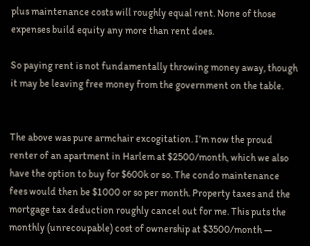plus maintenance costs will roughly equal rent. None of those expenses build equity any more than rent does.

So paying rent is not fundamentally throwing money away, though it may be leaving free money from the government on the table.


The above was pure armchair excogitation. I’m now the proud renter of an apartment in Harlem at $2500/month, which we also have the option to buy for $600k or so. The condo maintenance fees would then be $1000 or so per month. Property taxes and the mortgage tax deduction roughly cancel out for me. This puts the monthly (unrecoupable) cost of ownership at $3500/month —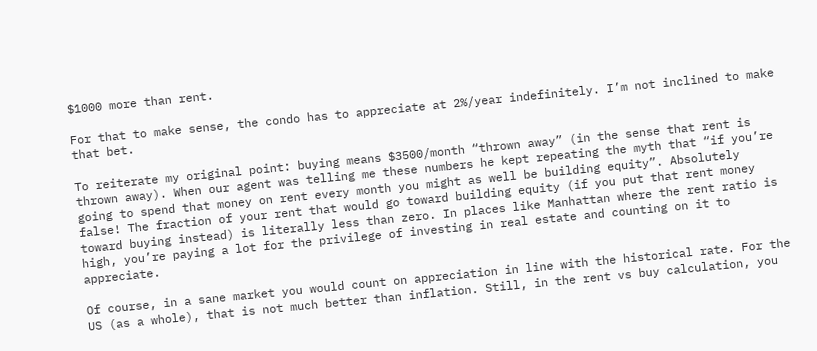$1000 more than rent.

For that to make sense, the condo has to appreciate at 2%/year indefinitely. I’m not inclined to make that bet.

To reiterate my original point: buying means $3500/month “thrown away” (in the sense that rent is thrown away). When our agent was telling me these numbers he kept repeating the myth that “if you’re going to spend that money on rent every month you might as well be building equity”. Absolutely false! The fraction of your rent that would go toward building equity (if you put that rent money toward buying instead) is literally less than zero. In places like Manhattan where the rent ratio is high, you’re paying a lot for the privilege of investing in real estate and counting on it to appreciate.

Of course, in a sane market you would count on appreciation in line with the historical rate. For the US (as a whole), that is not much better than inflation. Still, in the rent vs buy calculation, you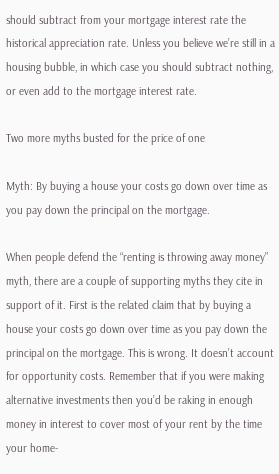should subtract from your mortgage interest rate the historical appreciation rate. Unless you believe we’re still in a housing bubble, in which case you should subtract nothing, or even add to the mortgage interest rate.

Two more myths busted for the price of one

Myth: By buying a house your costs go down over time as you pay down the principal on the mortgage.

When people defend the “renting is throwing away money” myth, there are a couple of supporting myths they cite in support of it. First is the related claim that by buying a house your costs go down over time as you pay down the principal on the mortgage. This is wrong. It doesn’t account for opportunity costs. Remember that if you were making alternative investments then you’d be raking in enough money in interest to cover most of your rent by the time your home-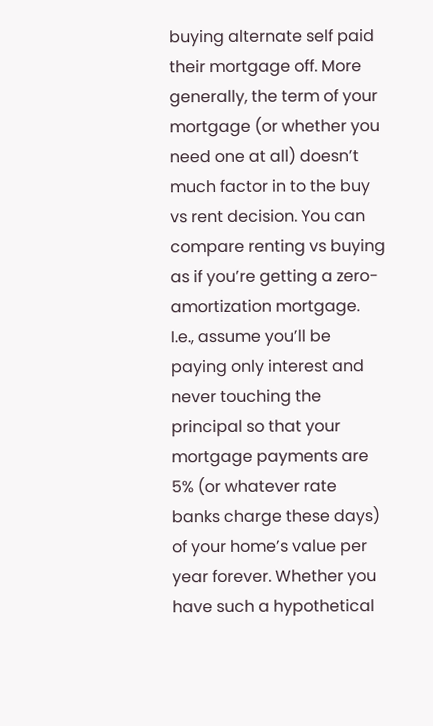buying alternate self paid their mortgage off. More generally, the term of your mortgage (or whether you need one at all) doesn’t much factor in to the buy vs rent decision. You can compare renting vs buying as if you’re getting a zero-amortization mortgage. I.e., assume you’ll be paying only interest and never touching the principal so that your mortgage payments are 5% (or whatever rate banks charge these days) of your home’s value per year forever. Whether you have such a hypothetical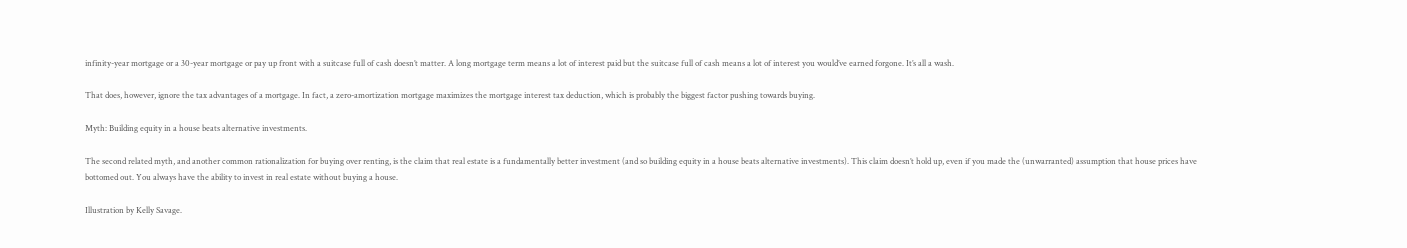infinity-year mortgage or a 30-year mortgage or pay up front with a suitcase full of cash doesn’t matter. A long mortgage term means a lot of interest paid but the suitcase full of cash means a lot of interest you would’ve earned forgone. It’s all a wash.

That does, however, ignore the tax advantages of a mortgage. In fact, a zero-amortization mortgage maximizes the mortgage interest tax deduction, which is probably the biggest factor pushing towards buying.

Myth: Building equity in a house beats alternative investments.

The second related myth, and another common rationalization for buying over renting, is the claim that real estate is a fundamentally better investment (and so building equity in a house beats alternative investments). This claim doesn’t hold up, even if you made the (unwarranted) assumption that house prices have bottomed out. You always have the ability to invest in real estate without buying a house.

Illustration by Kelly Savage.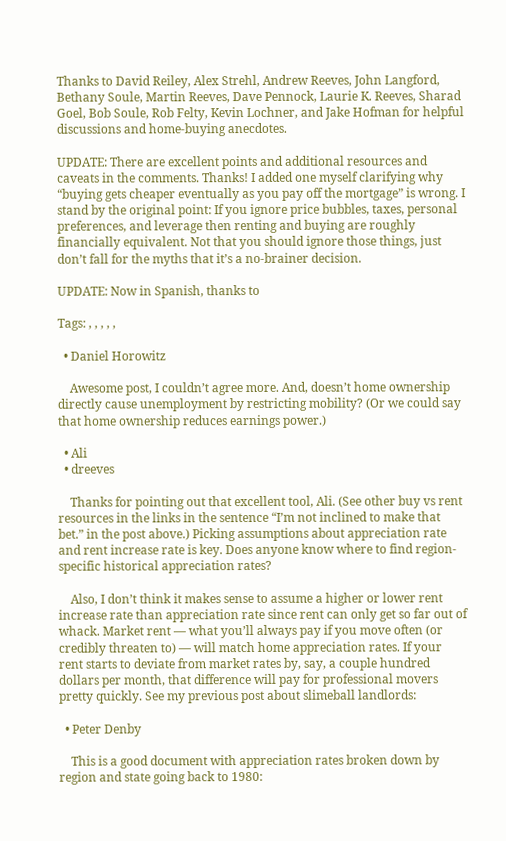Thanks to David Reiley, Alex Strehl, Andrew Reeves, John Langford, Bethany Soule, Martin Reeves, Dave Pennock, Laurie K. Reeves, Sharad Goel, Bob Soule, Rob Felty, Kevin Lochner, and Jake Hofman for helpful discussions and home-buying anecdotes.

UPDATE: There are excellent points and additional resources and caveats in the comments. Thanks! I added one myself clarifying why “buying gets cheaper eventually as you pay off the mortgage” is wrong. I stand by the original point: If you ignore price bubbles, taxes, personal preferences, and leverage then renting and buying are roughly financially equivalent. Not that you should ignore those things, just don’t fall for the myths that it’s a no-brainer decision.

UPDATE: Now in Spanish, thanks to

Tags: , , , , ,

  • Daniel Horowitz

    Awesome post, I couldn’t agree more. And, doesn’t home ownership directly cause unemployment by restricting mobility? (Or we could say that home ownership reduces earnings power.)

  • Ali
  • dreeves

    Thanks for pointing out that excellent tool, Ali. (See other buy vs rent resources in the links in the sentence “I’m not inclined to make that bet.” in the post above.) Picking assumptions about appreciation rate and rent increase rate is key. Does anyone know where to find region-specific historical appreciation rates?

    Also, I don’t think it makes sense to assume a higher or lower rent increase rate than appreciation rate since rent can only get so far out of whack. Market rent — what you’ll always pay if you move often (or credibly threaten to) — will match home appreciation rates. If your rent starts to deviate from market rates by, say, a couple hundred dollars per month, that difference will pay for professional movers pretty quickly. See my previous post about slimeball landlords:

  • Peter Denby

    This is a good document with appreciation rates broken down by region and state going back to 1980: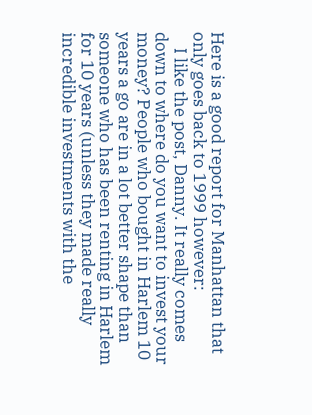Here is a good report for Manhattan that only goes back to 1999 however:
    I like the post, Danny. It really comes down to where do you want to invest your money? People who bought in Harlem 10 years a go are in a lot better shape than someone who has been renting in Harlem for 10 years (unless they made really incredible investments with the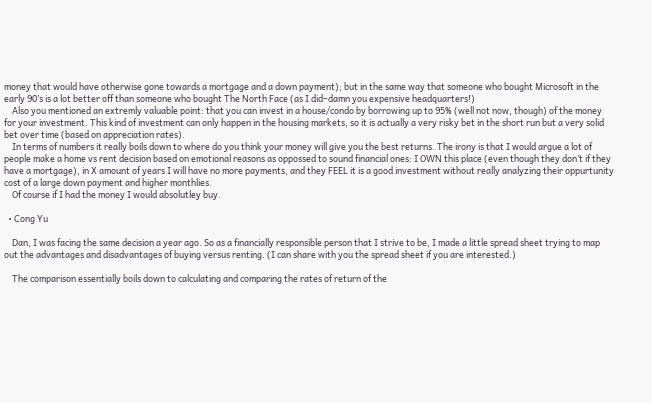money that would have otherwise gone towards a mortgage and a down payment); but in the same way that someone who bought Microsoft in the early 90’s is a lot better off than someone who bought The North Face (as I did–damn you expensive headquarters!)
    Also you mentioned an extremly valuable point: that you can invest in a house/condo by borrowing up to 95% (well not now, though) of the money for your investment. This kind of investment can only happen in the housing markets, so it is actually a very risky bet in the short run but a very solid bet over time (based on appreciation rates).
    In terms of numbers it really boils down to where do you think your money will give you the best returns. The irony is that I would argue a lot of people make a home vs rent decision based on emotional reasons as oppossed to sound financial ones: I OWN this place (even though they don’t if they have a mortgage), in X amount of years I will have no more payments, and they FEEL it is a good investment without really analyzing their oppurtunity cost of a large down payment and higher monthlies.
    Of course if I had the money I would absolutley buy.

  • Cong Yu

    Dan, I was facing the same decision a year ago. So as a financially responsible person that I strive to be, I made a little spread sheet trying to map out the advantages and disadvantages of buying versus renting. (I can share with you the spread sheet if you are interested.)

    The comparison essentially boils down to calculating and comparing the rates of return of the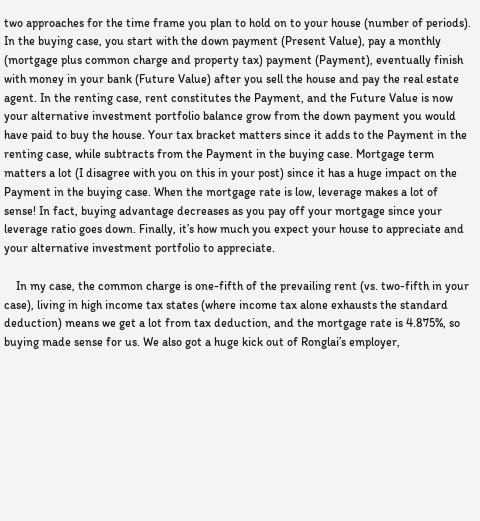two approaches for the time frame you plan to hold on to your house (number of periods). In the buying case, you start with the down payment (Present Value), pay a monthly (mortgage plus common charge and property tax) payment (Payment), eventually finish with money in your bank (Future Value) after you sell the house and pay the real estate agent. In the renting case, rent constitutes the Payment, and the Future Value is now your alternative investment portfolio balance grow from the down payment you would have paid to buy the house. Your tax bracket matters since it adds to the Payment in the renting case, while subtracts from the Payment in the buying case. Mortgage term matters a lot (I disagree with you on this in your post) since it has a huge impact on the Payment in the buying case. When the mortgage rate is low, leverage makes a lot of sense! In fact, buying advantage decreases as you pay off your mortgage since your leverage ratio goes down. Finally, it’s how much you expect your house to appreciate and your alternative investment portfolio to appreciate.

    In my case, the common charge is one-fifth of the prevailing rent (vs. two-fifth in your case), living in high income tax states (where income tax alone exhausts the standard deduction) means we get a lot from tax deduction, and the mortgage rate is 4.875%, so buying made sense for us. We also got a huge kick out of Ronglai’s employer,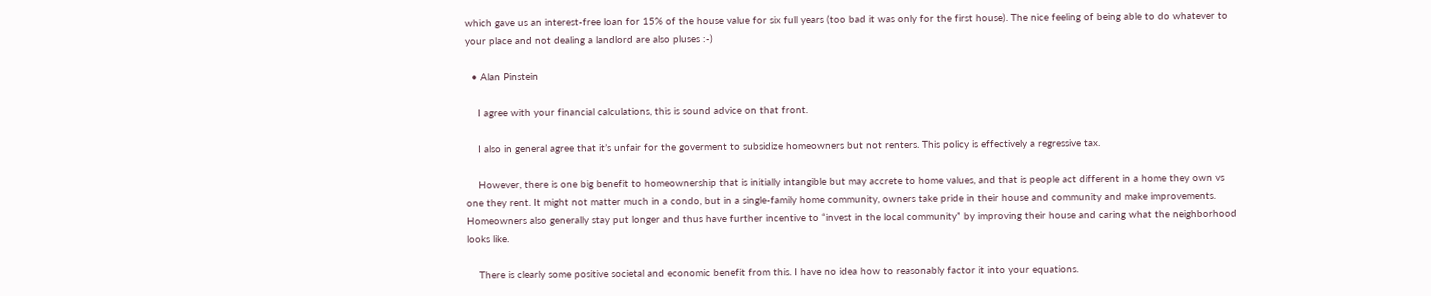which gave us an interest-free loan for 15% of the house value for six full years (too bad it was only for the first house). The nice feeling of being able to do whatever to your place and not dealing a landlord are also pluses :-)

  • Alan Pinstein

    I agree with your financial calculations, this is sound advice on that front.

    I also in general agree that it’s unfair for the goverment to subsidize homeowners but not renters. This policy is effectively a regressive tax.

    However, there is one big benefit to homeownership that is initially intangible but may accrete to home values, and that is people act different in a home they own vs one they rent. It might not matter much in a condo, but in a single-family home community, owners take pride in their house and community and make improvements. Homeowners also generally stay put longer and thus have further incentive to “invest in the local community” by improving their house and caring what the neighborhood looks like.

    There is clearly some positive societal and economic benefit from this. I have no idea how to reasonably factor it into your equations.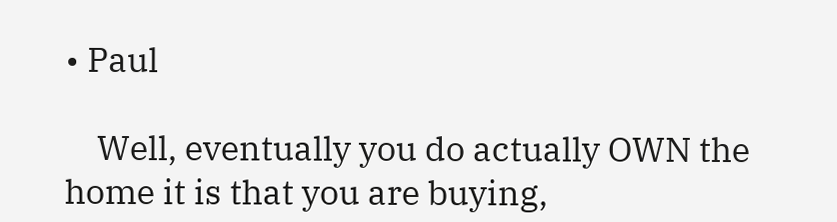• Paul

    Well, eventually you do actually OWN the home it is that you are buying,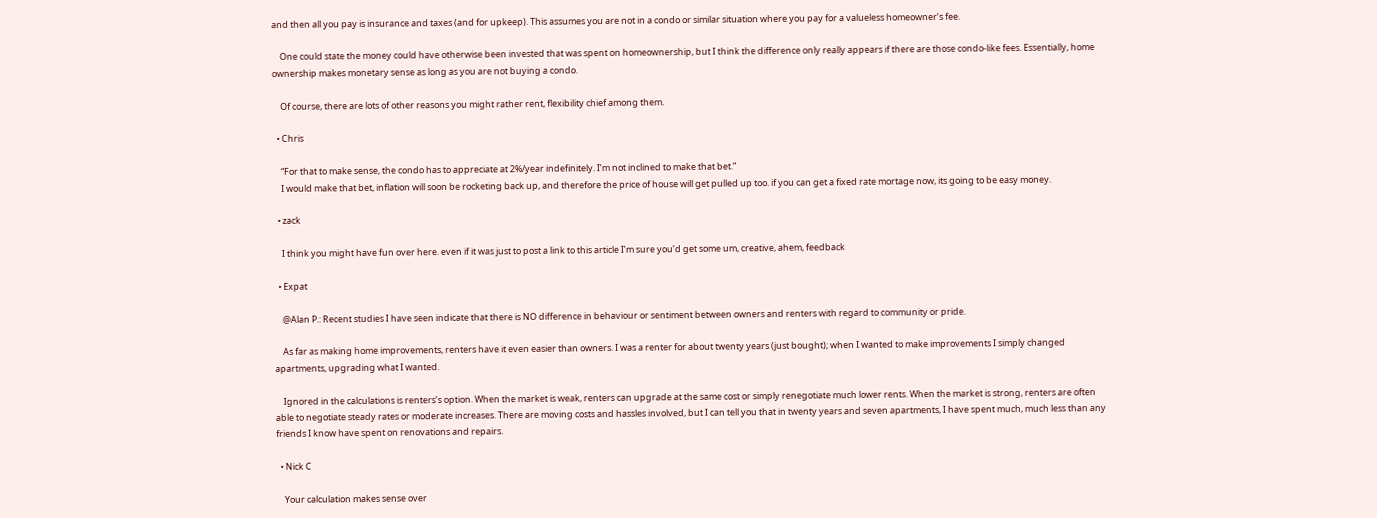and then all you pay is insurance and taxes (and for upkeep). This assumes you are not in a condo or similar situation where you pay for a valueless homeowner’s fee.

    One could state the money could have otherwise been invested that was spent on homeownership, but I think the difference only really appears if there are those condo-like fees. Essentially, home ownership makes monetary sense as long as you are not buying a condo.

    Of course, there are lots of other reasons you might rather rent, flexibility chief among them.

  • Chris

    “For that to make sense, the condo has to appreciate at 2%/year indefinitely. I’m not inclined to make that bet.”
    I would make that bet, inflation will soon be rocketing back up, and therefore the price of house will get pulled up too. if you can get a fixed rate mortage now, its going to be easy money.

  • zack

    I think you might have fun over here. even if it was just to post a link to this article I’m sure you’d get some um, creative, ahem, feedback

  • Expat

    @Alan P.: Recent studies I have seen indicate that there is NO difference in behaviour or sentiment between owners and renters with regard to community or pride.

    As far as making home improvements, renters have it even easier than owners. I was a renter for about twenty years (just bought); when I wanted to make improvements I simply changed apartments, upgrading what I wanted.

    Ignored in the calculations is renters’s option. When the market is weak, renters can upgrade at the same cost or simply renegotiate much lower rents. When the market is strong, renters are often able to negotiate steady rates or moderate increases. There are moving costs and hassles involved, but I can tell you that in twenty years and seven apartments, I have spent much, much less than any friends I know have spent on renovations and repairs.

  • Nick C

    Your calculation makes sense over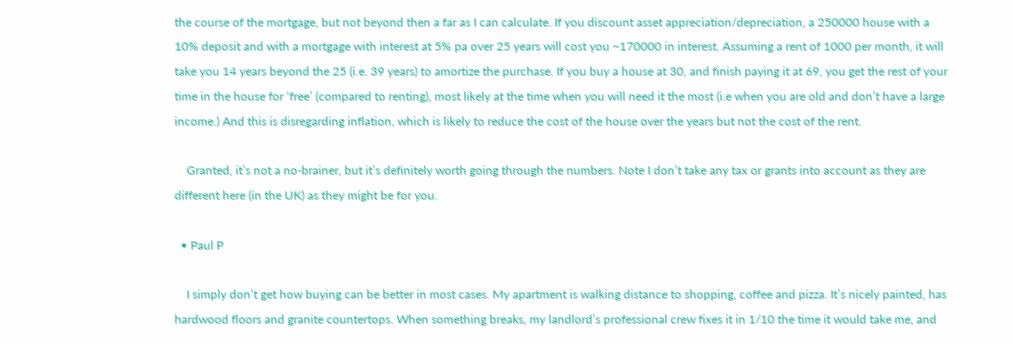the course of the mortgage, but not beyond then a far as I can calculate. If you discount asset appreciation/depreciation, a 250000 house with a 10% deposit and with a mortgage with interest at 5% pa over 25 years will cost you ~170000 in interest. Assuming a rent of 1000 per month, it will take you 14 years beyond the 25 (i.e. 39 years) to amortize the purchase. If you buy a house at 30, and finish paying it at 69, you get the rest of your time in the house for ‘free’ (compared to renting), most likely at the time when you will need it the most (i.e when you are old and don’t have a large income.) And this is disregarding inflation, which is likely to reduce the cost of the house over the years but not the cost of the rent.

    Granted, it’s not a no-brainer, but it’s definitely worth going through the numbers. Note I don’t take any tax or grants into account as they are different here (in the UK) as they might be for you.

  • Paul P

    I simply don’t get how buying can be better in most cases. My apartment is walking distance to shopping, coffee and pizza. It’s nicely painted, has hardwood floors and granite countertops. When something breaks, my landlord’s professional crew fixes it in 1/10 the time it would take me, and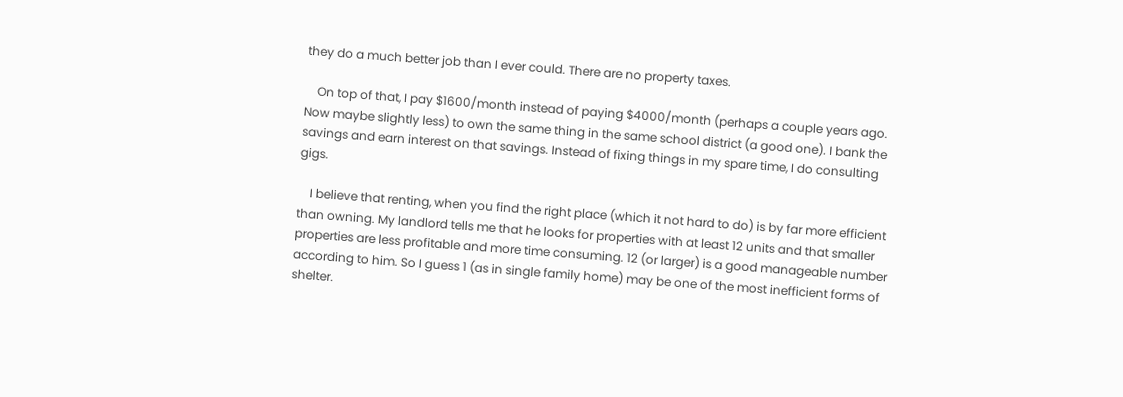they do a much better job than I ever could. There are no property taxes.

    On top of that, I pay $1600/month instead of paying $4000/month (perhaps a couple years ago. Now maybe slightly less) to own the same thing in the same school district (a good one). I bank the savings and earn interest on that savings. Instead of fixing things in my spare time, I do consulting gigs.

    I believe that renting, when you find the right place (which it not hard to do) is by far more efficient than owning. My landlord tells me that he looks for properties with at least 12 units and that smaller properties are less profitable and more time consuming. 12 (or larger) is a good manageable number according to him. So I guess 1 (as in single family home) may be one of the most inefficient forms of shelter.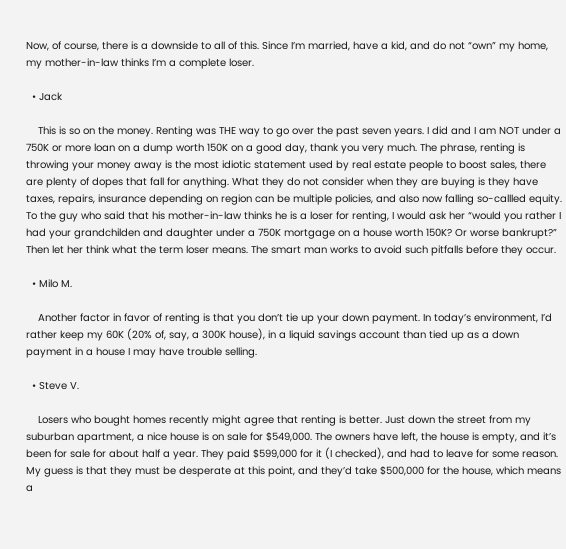Now, of course, there is a downside to all of this. Since I’m married, have a kid, and do not “own” my home, my mother-in-law thinks I’m a complete loser.

  • Jack

    This is so on the money. Renting was THE way to go over the past seven years. I did and I am NOT under a 750K or more loan on a dump worth 150K on a good day, thank you very much. The phrase, renting is throwing your money away is the most idiotic statement used by real estate people to boost sales, there are plenty of dopes that fall for anything. What they do not consider when they are buying is they have taxes, repairs, insurance depending on region can be multiple policies, and also now falling so-callled equity. To the guy who said that his mother-in-law thinks he is a loser for renting, I would ask her “would you rather I had your grandchilden and daughter under a 750K mortgage on a house worth 150K? Or worse bankrupt?” Then let her think what the term loser means. The smart man works to avoid such pitfalls before they occur.

  • Milo M.

    Another factor in favor of renting is that you don’t tie up your down payment. In today’s environment, I’d rather keep my 60K (20% of, say, a 300K house), in a liquid savings account than tied up as a down payment in a house I may have trouble selling.

  • Steve V.

    Losers who bought homes recently might agree that renting is better. Just down the street from my suburban apartment, a nice house is on sale for $549,000. The owners have left, the house is empty, and it’s been for sale for about half a year. They paid $599,000 for it (I checked), and had to leave for some reason. My guess is that they must be desperate at this point, and they’d take $500,000 for the house, which means a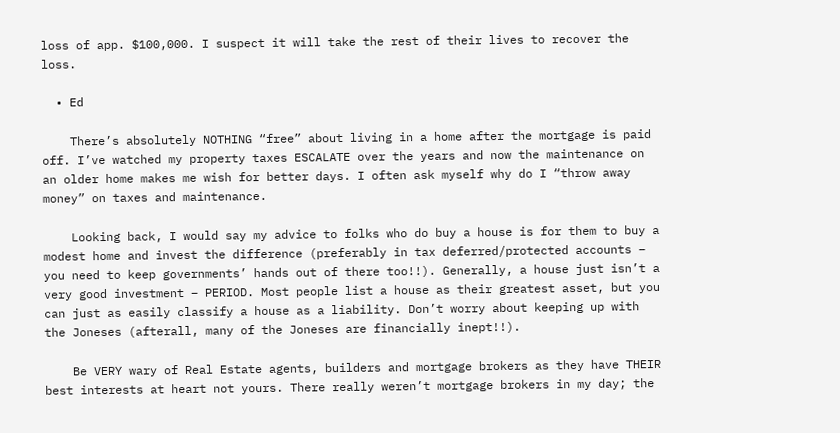loss of app. $100,000. I suspect it will take the rest of their lives to recover the loss.

  • Ed

    There’s absolutely NOTHING “free” about living in a home after the mortgage is paid off. I’ve watched my property taxes ESCALATE over the years and now the maintenance on an older home makes me wish for better days. I often ask myself why do I “throw away money” on taxes and maintenance.

    Looking back, I would say my advice to folks who do buy a house is for them to buy a modest home and invest the difference (preferably in tax deferred/protected accounts – you need to keep governments’ hands out of there too!!). Generally, a house just isn’t a very good investment – PERIOD. Most people list a house as their greatest asset, but you can just as easily classify a house as a liability. Don’t worry about keeping up with the Joneses (afterall, many of the Joneses are financially inept!!).

    Be VERY wary of Real Estate agents, builders and mortgage brokers as they have THEIR best interests at heart not yours. There really weren’t mortgage brokers in my day; the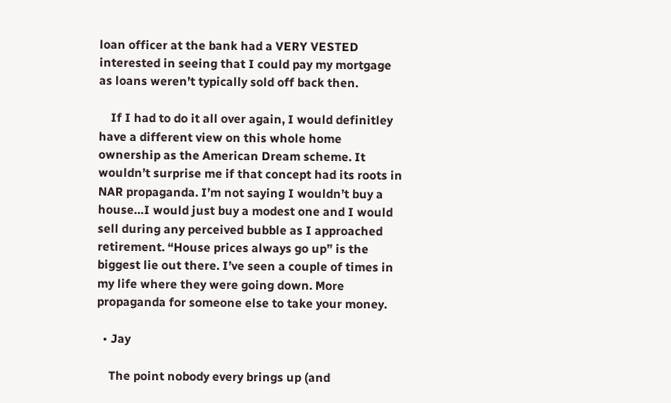loan officer at the bank had a VERY VESTED interested in seeing that I could pay my mortgage as loans weren’t typically sold off back then.

    If I had to do it all over again, I would definitley have a different view on this whole home ownership as the American Dream scheme. It wouldn’t surprise me if that concept had its roots in NAR propaganda. I’m not saying I wouldn’t buy a house…I would just buy a modest one and I would sell during any perceived bubble as I approached retirement. “House prices always go up” is the biggest lie out there. I’ve seen a couple of times in my life where they were going down. More propaganda for someone else to take your money.

  • Jay

    The point nobody every brings up (and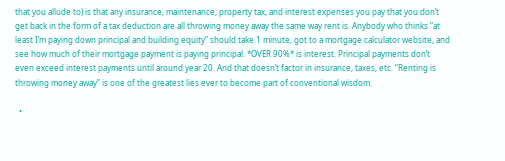that you allude to) is that any insurance, maintenance, property tax, and interest expenses you pay that you don’t get back in the form of a tax deduction are all throwing money away the same way rent is. Anybody who thinks “at least I’m paying down principal and building equity” should take 1 minute, got to a mortgage calculator website, and see how much of their mortgage payment is paying principal. *OVER 90%* is interest. Principal payments don’t even exceed interest payments until around year 20. And that doesn’t factor in insurance, taxes, etc. “Renting is throwing money away” is one of the greatest lies ever to become part of conventional wisdom.

  •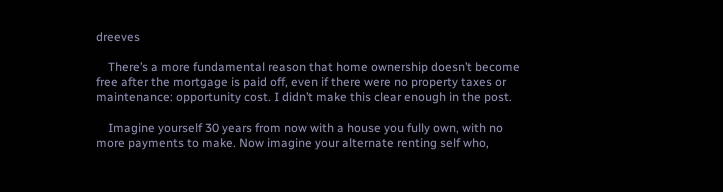dreeves

    There’s a more fundamental reason that home ownership doesn’t become free after the mortgage is paid off, even if there were no property taxes or maintenance: opportunity cost. I didn’t make this clear enough in the post.

    Imagine yourself 30 years from now with a house you fully own, with no more payments to make. Now imagine your alternate renting self who,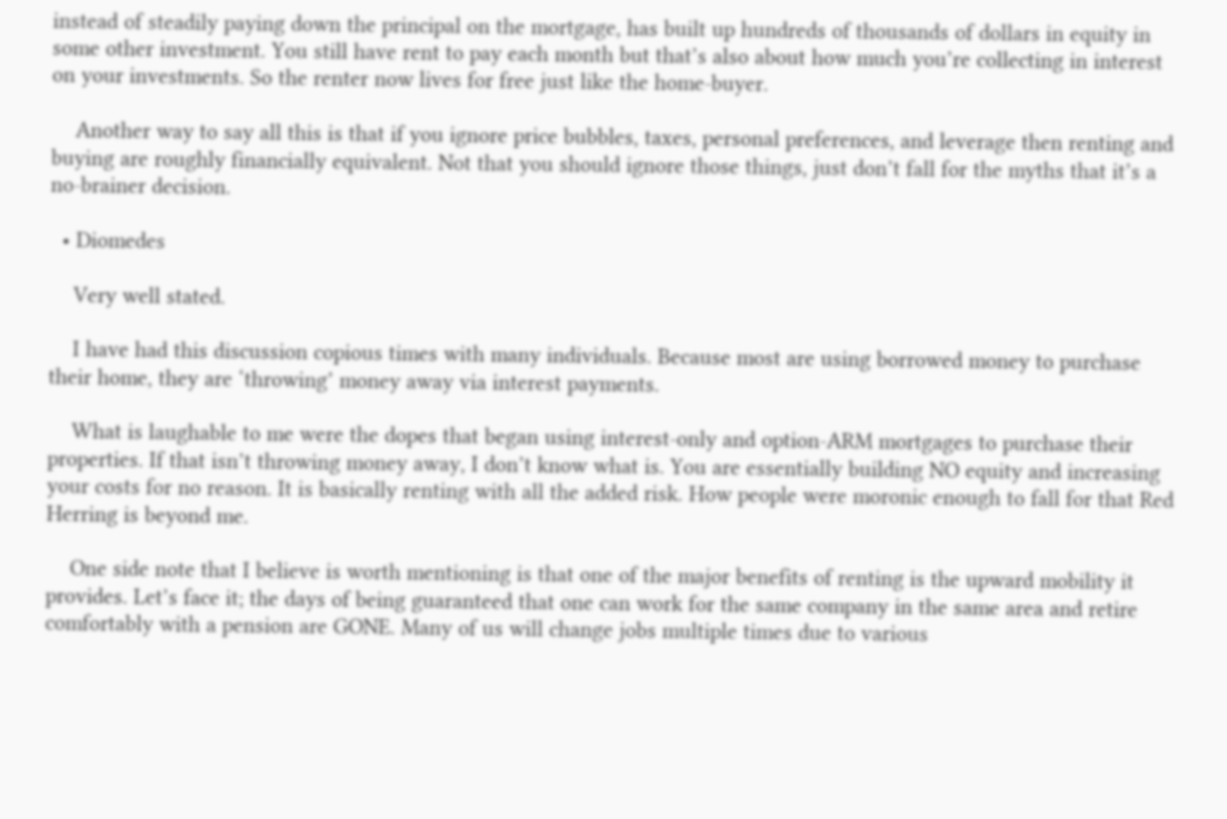instead of steadily paying down the principal on the mortgage, has built up hundreds of thousands of dollars in equity in some other investment. You still have rent to pay each month but that’s also about how much you’re collecting in interest on your investments. So the renter now lives for free just like the home-buyer.

    Another way to say all this is that if you ignore price bubbles, taxes, personal preferences, and leverage then renting and buying are roughly financially equivalent. Not that you should ignore those things, just don’t fall for the myths that it’s a no-brainer decision.

  • Diomedes

    Very well stated.

    I have had this discussion copious times with many individuals. Because most are using borrowed money to purchase their home, they are ‘throwing’ money away via interest payments.

    What is laughable to me were the dopes that began using interest-only and option-ARM mortgages to purchase their properties. If that isn’t throwing money away, I don’t know what is. You are essentially building NO equity and increasing your costs for no reason. It is basically renting with all the added risk. How people were moronic enough to fall for that Red Herring is beyond me.

    One side note that I believe is worth mentioning is that one of the major benefits of renting is the upward mobility it provides. Let’s face it; the days of being guaranteed that one can work for the same company in the same area and retire comfortably with a pension are GONE. Many of us will change jobs multiple times due to various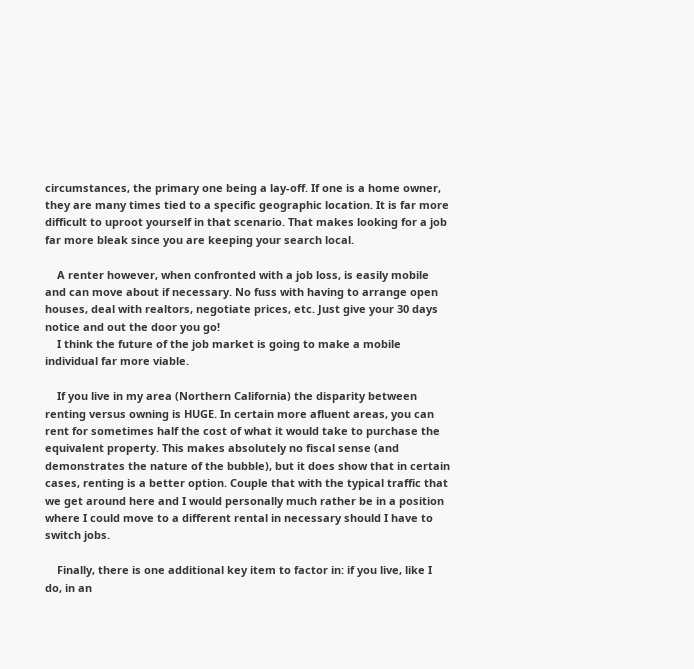circumstances, the primary one being a lay-off. If one is a home owner, they are many times tied to a specific geographic location. It is far more difficult to uproot yourself in that scenario. That makes looking for a job far more bleak since you are keeping your search local.

    A renter however, when confronted with a job loss, is easily mobile and can move about if necessary. No fuss with having to arrange open houses, deal with realtors, negotiate prices, etc. Just give your 30 days notice and out the door you go!
    I think the future of the job market is going to make a mobile individual far more viable.

    If you live in my area (Northern California) the disparity between renting versus owning is HUGE. In certain more afluent areas, you can rent for sometimes half the cost of what it would take to purchase the equivalent property. This makes absolutely no fiscal sense (and demonstrates the nature of the bubble), but it does show that in certain cases, renting is a better option. Couple that with the typical traffic that we get around here and I would personally much rather be in a position where I could move to a different rental in necessary should I have to switch jobs.

    Finally, there is one additional key item to factor in: if you live, like I do, in an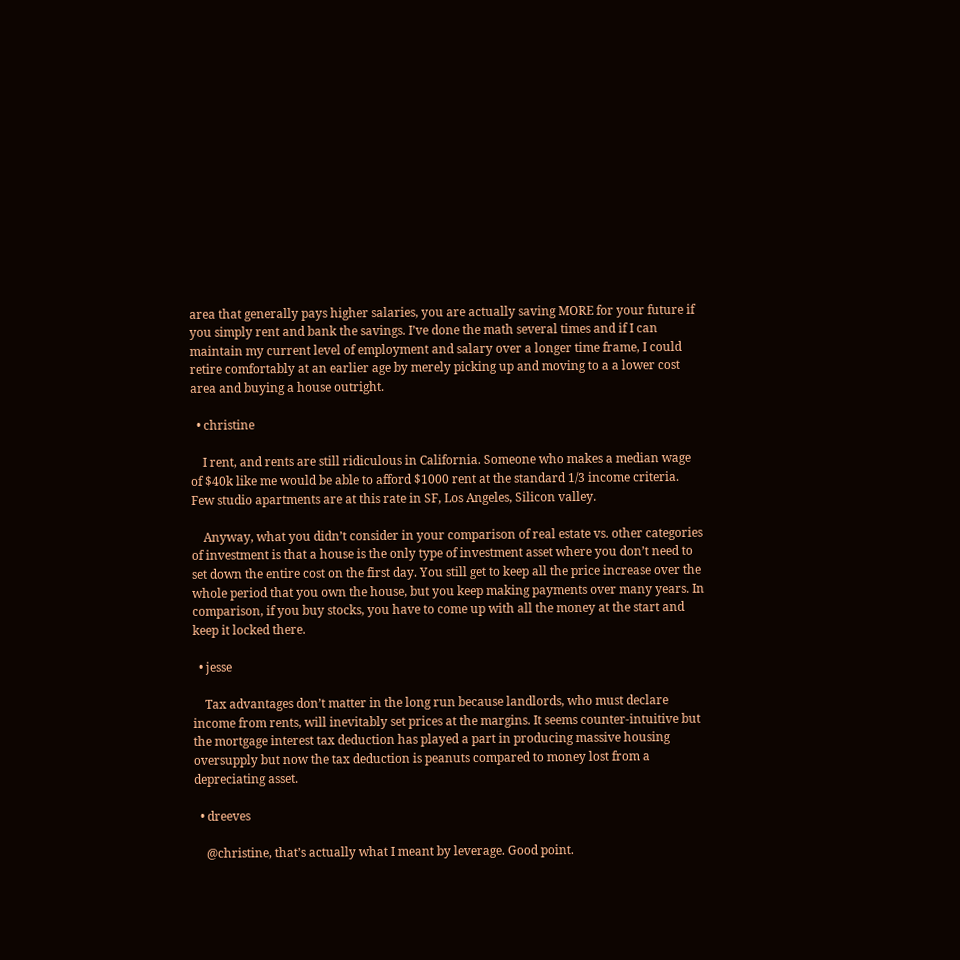area that generally pays higher salaries, you are actually saving MORE for your future if you simply rent and bank the savings. I’ve done the math several times and if I can maintain my current level of employment and salary over a longer time frame, I could retire comfortably at an earlier age by merely picking up and moving to a a lower cost area and buying a house outright.

  • christine

    I rent, and rents are still ridiculous in California. Someone who makes a median wage of $40k like me would be able to afford $1000 rent at the standard 1/3 income criteria. Few studio apartments are at this rate in SF, Los Angeles, Silicon valley.

    Anyway, what you didn’t consider in your comparison of real estate vs. other categories of investment is that a house is the only type of investment asset where you don’t need to set down the entire cost on the first day. You still get to keep all the price increase over the whole period that you own the house, but you keep making payments over many years. In comparison, if you buy stocks, you have to come up with all the money at the start and keep it locked there.

  • jesse

    Tax advantages don’t matter in the long run because landlords, who must declare income from rents, will inevitably set prices at the margins. It seems counter-intuitive but the mortgage interest tax deduction has played a part in producing massive housing oversupply but now the tax deduction is peanuts compared to money lost from a depreciating asset.

  • dreeves

    @christine, that’s actually what I meant by leverage. Good point.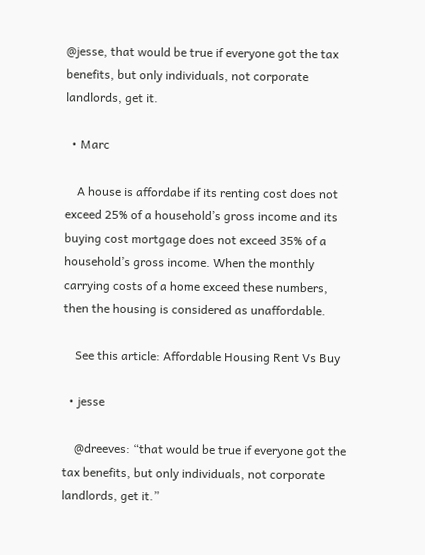@jesse, that would be true if everyone got the tax benefits, but only individuals, not corporate landlords, get it.

  • Marc

    A house is affordabe if its renting cost does not exceed 25% of a household’s gross income and its buying cost mortgage does not exceed 35% of a household’s gross income. When the monthly carrying costs of a home exceed these numbers, then the housing is considered as unaffordable.

    See this article: Affordable Housing Rent Vs Buy

  • jesse

    @dreeves: “that would be true if everyone got the tax benefits, but only individuals, not corporate landlords, get it.”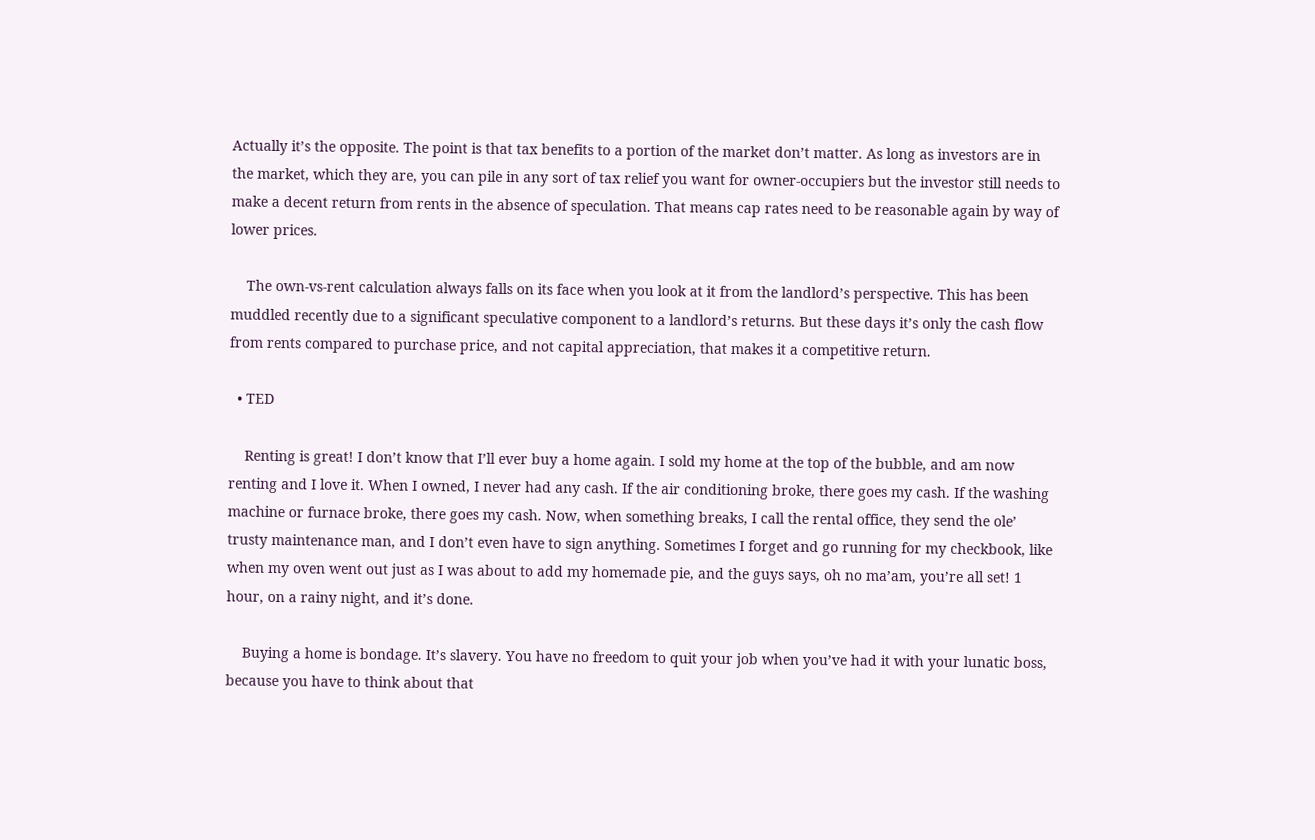Actually it’s the opposite. The point is that tax benefits to a portion of the market don’t matter. As long as investors are in the market, which they are, you can pile in any sort of tax relief you want for owner-occupiers but the investor still needs to make a decent return from rents in the absence of speculation. That means cap rates need to be reasonable again by way of lower prices.

    The own-vs-rent calculation always falls on its face when you look at it from the landlord’s perspective. This has been muddled recently due to a significant speculative component to a landlord’s returns. But these days it’s only the cash flow from rents compared to purchase price, and not capital appreciation, that makes it a competitive return.

  • TED

    Renting is great! I don’t know that I’ll ever buy a home again. I sold my home at the top of the bubble, and am now renting and I love it. When I owned, I never had any cash. If the air conditioning broke, there goes my cash. If the washing machine or furnace broke, there goes my cash. Now, when something breaks, I call the rental office, they send the ole’ trusty maintenance man, and I don’t even have to sign anything. Sometimes I forget and go running for my checkbook, like when my oven went out just as I was about to add my homemade pie, and the guys says, oh no ma’am, you’re all set! 1 hour, on a rainy night, and it’s done.

    Buying a home is bondage. It’s slavery. You have no freedom to quit your job when you’ve had it with your lunatic boss, because you have to think about that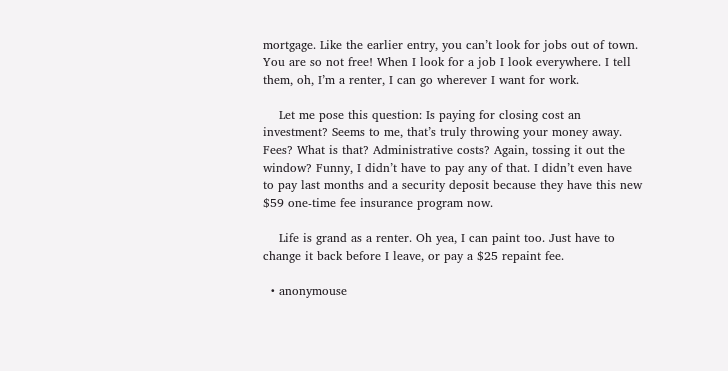mortgage. Like the earlier entry, you can’t look for jobs out of town. You are so not free! When I look for a job I look everywhere. I tell them, oh, I’m a renter, I can go wherever I want for work.

    Let me pose this question: Is paying for closing cost an investment? Seems to me, that’s truly throwing your money away. Fees? What is that? Administrative costs? Again, tossing it out the window? Funny, I didn’t have to pay any of that. I didn’t even have to pay last months and a security deposit because they have this new $59 one-time fee insurance program now.

    Life is grand as a renter. Oh yea, I can paint too. Just have to change it back before I leave, or pay a $25 repaint fee.

  • anonymouse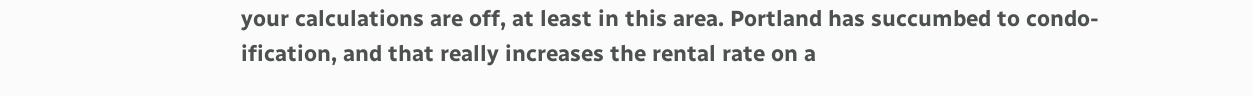your calculations are off, at least in this area. Portland has succumbed to condo-ification, and that really increases the rental rate on a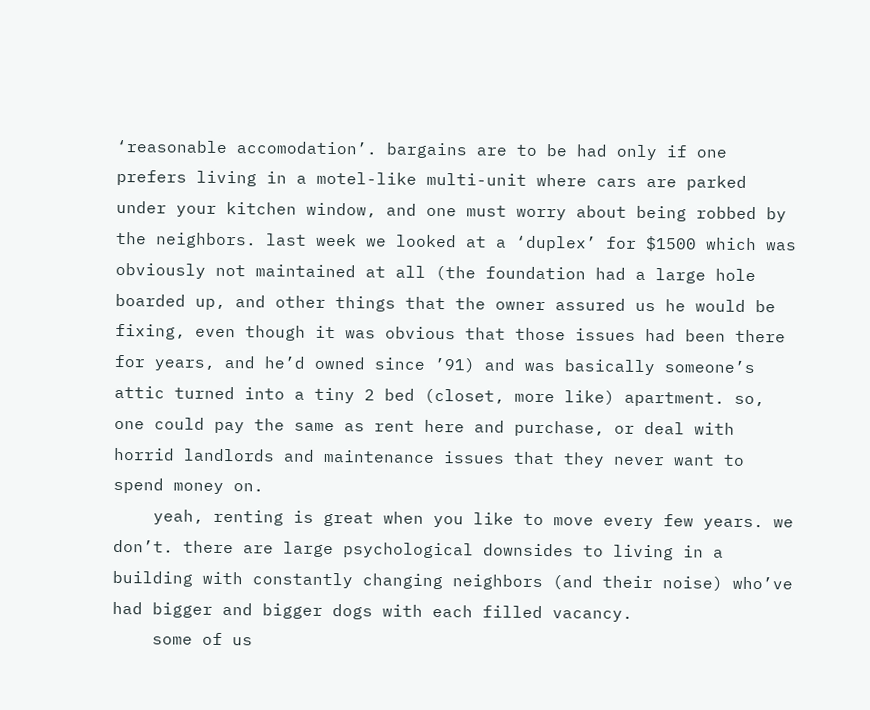‘reasonable accomodation’. bargains are to be had only if one prefers living in a motel-like multi-unit where cars are parked under your kitchen window, and one must worry about being robbed by the neighbors. last week we looked at a ‘duplex’ for $1500 which was obviously not maintained at all (the foundation had a large hole boarded up, and other things that the owner assured us he would be fixing, even though it was obvious that those issues had been there for years, and he’d owned since ’91) and was basically someone’s attic turned into a tiny 2 bed (closet, more like) apartment. so, one could pay the same as rent here and purchase, or deal with horrid landlords and maintenance issues that they never want to spend money on.
    yeah, renting is great when you like to move every few years. we don’t. there are large psychological downsides to living in a building with constantly changing neighbors (and their noise) who’ve had bigger and bigger dogs with each filled vacancy.
    some of us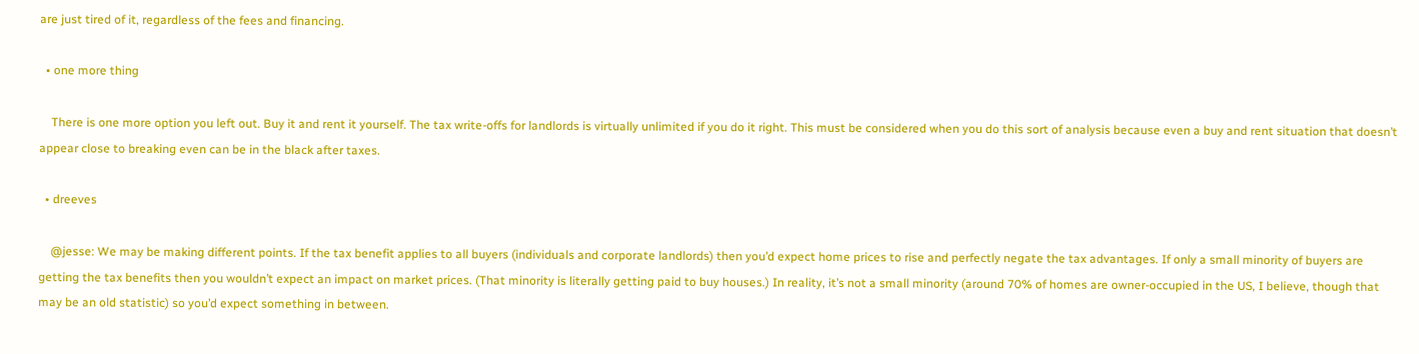are just tired of it, regardless of the fees and financing.

  • one more thing

    There is one more option you left out. Buy it and rent it yourself. The tax write-offs for landlords is virtually unlimited if you do it right. This must be considered when you do this sort of analysis because even a buy and rent situation that doesn’t appear close to breaking even can be in the black after taxes.

  • dreeves

    @jesse: We may be making different points. If the tax benefit applies to all buyers (individuals and corporate landlords) then you’d expect home prices to rise and perfectly negate the tax advantages. If only a small minority of buyers are getting the tax benefits then you wouldn’t expect an impact on market prices. (That minority is literally getting paid to buy houses.) In reality, it’s not a small minority (around 70% of homes are owner-occupied in the US, I believe, though that may be an old statistic) so you’d expect something in between.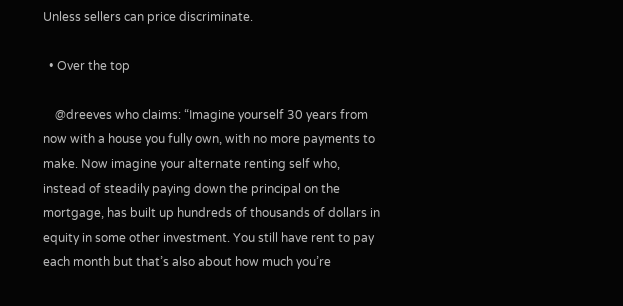Unless sellers can price discriminate.

  • Over the top

    @dreeves who claims: “Imagine yourself 30 years from now with a house you fully own, with no more payments to make. Now imagine your alternate renting self who, instead of steadily paying down the principal on the mortgage, has built up hundreds of thousands of dollars in equity in some other investment. You still have rent to pay each month but that’s also about how much you’re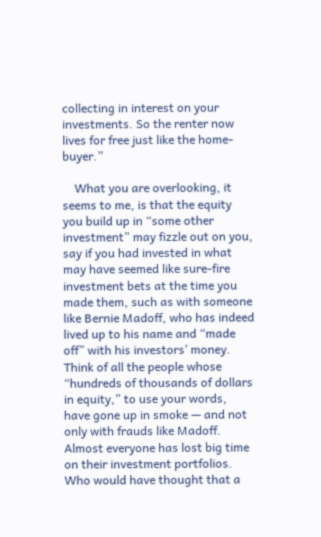collecting in interest on your investments. So the renter now lives for free just like the home-buyer.”

    What you are overlooking, it seems to me, is that the equity you build up in “some other investment” may fizzle out on you, say if you had invested in what may have seemed like sure-fire investment bets at the time you made them, such as with someone like Bernie Madoff, who has indeed lived up to his name and “made off” with his investors’ money. Think of all the people whose “hundreds of thousands of dollars in equity,” to use your words, have gone up in smoke — and not only with frauds like Madoff. Almost everyone has lost big time on their investment portfolios. Who would have thought that a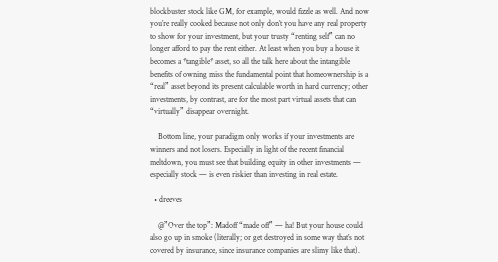blockbuster stock like GM, for example, would fizzle as well. And now you’re really cooked because not only don’t you have any real property to show for your investment, but your trusty “renting self” can no longer afford to pay the rent either. At least when you buy a house it becomes a *tangible* asset, so all the talk here about the intangible benefits of owning miss the fundamental point that homeownership is a “real” asset beyond its present calculable worth in hard currency; other investments, by contrast, are for the most part virtual assets that can “virtually” disappear overnight.

    Bottom line, your paradigm only works if your investments are winners and not losers. Especially in light of the recent financial meltdown, you must see that building equity in other investments — especially stock — is even riskier than investing in real estate.

  • dreeves

    @”Over the top”: Madoff “made off” — ha! But your house could also go up in smoke (literally; or get destroyed in some way that’s not covered by insurance, since insurance companies are slimy like that).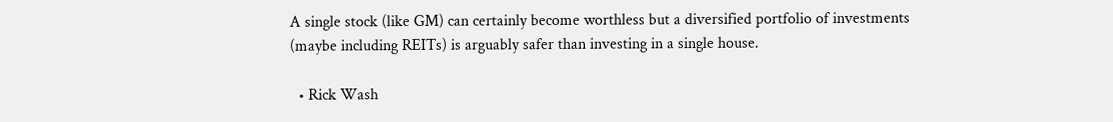A single stock (like GM) can certainly become worthless but a diversified portfolio of investments (maybe including REITs) is arguably safer than investing in a single house.

  • Rick Wash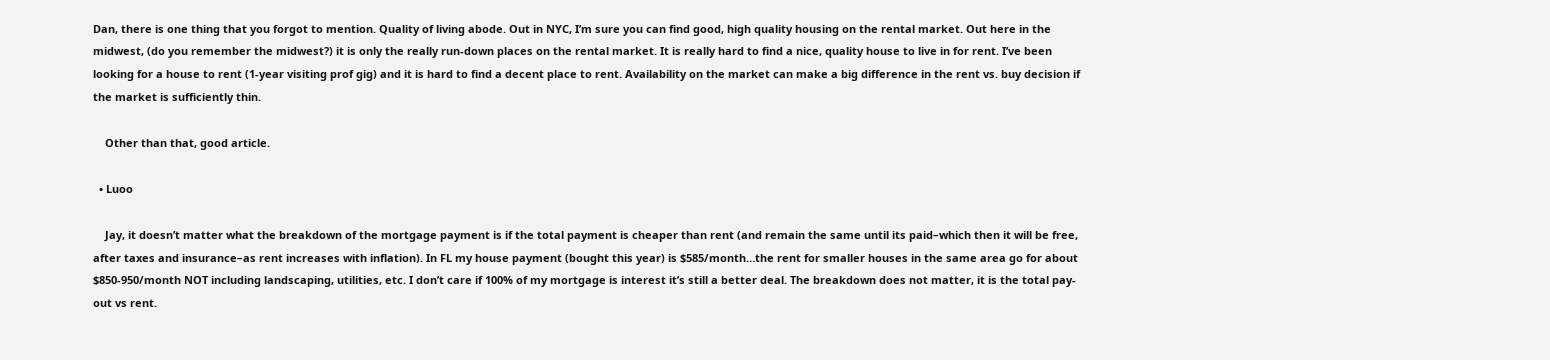Dan, there is one thing that you forgot to mention. Quality of living abode. Out in NYC, I’m sure you can find good, high quality housing on the rental market. Out here in the midwest, (do you remember the midwest?) it is only the really run-down places on the rental market. It is really hard to find a nice, quality house to live in for rent. I’ve been looking for a house to rent (1-year visiting prof gig) and it is hard to find a decent place to rent. Availability on the market can make a big difference in the rent vs. buy decision if the market is sufficiently thin.

    Other than that, good article.

  • Luoo

    Jay, it doesn’t matter what the breakdown of the mortgage payment is if the total payment is cheaper than rent (and remain the same until its paid–which then it will be free, after taxes and insurance–as rent increases with inflation). In FL my house payment (bought this year) is $585/month…the rent for smaller houses in the same area go for about $850-950/month NOT including landscaping, utilities, etc. I don’t care if 100% of my mortgage is interest it’s still a better deal. The breakdown does not matter, it is the total pay-out vs rent.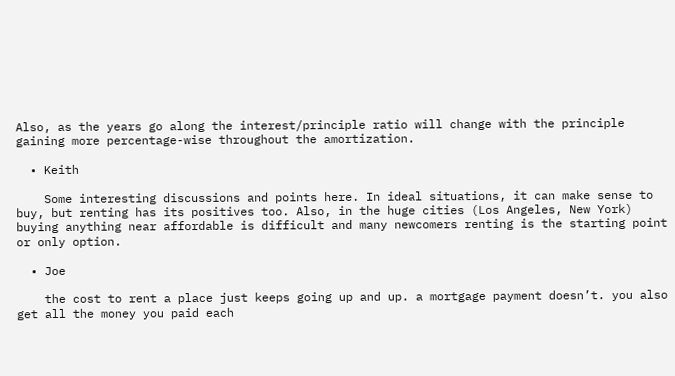Also, as the years go along the interest/principle ratio will change with the principle gaining more percentage-wise throughout the amortization.

  • Keith

    Some interesting discussions and points here. In ideal situations, it can make sense to buy, but renting has its positives too. Also, in the huge cities (Los Angeles, New York) buying anything near affordable is difficult and many newcomers renting is the starting point or only option.

  • Joe

    the cost to rent a place just keeps going up and up. a mortgage payment doesn’t. you also get all the money you paid each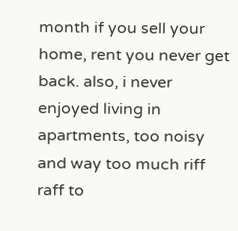month if you sell your home, rent you never get back. also, i never enjoyed living in apartments, too noisy and way too much riff raff to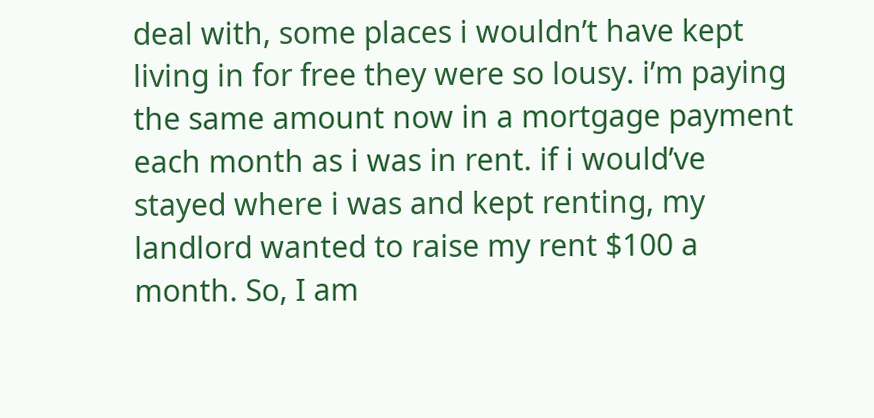deal with, some places i wouldn’t have kept living in for free they were so lousy. i’m paying the same amount now in a mortgage payment each month as i was in rent. if i would’ve stayed where i was and kept renting, my landlord wanted to raise my rent $100 a month. So, I am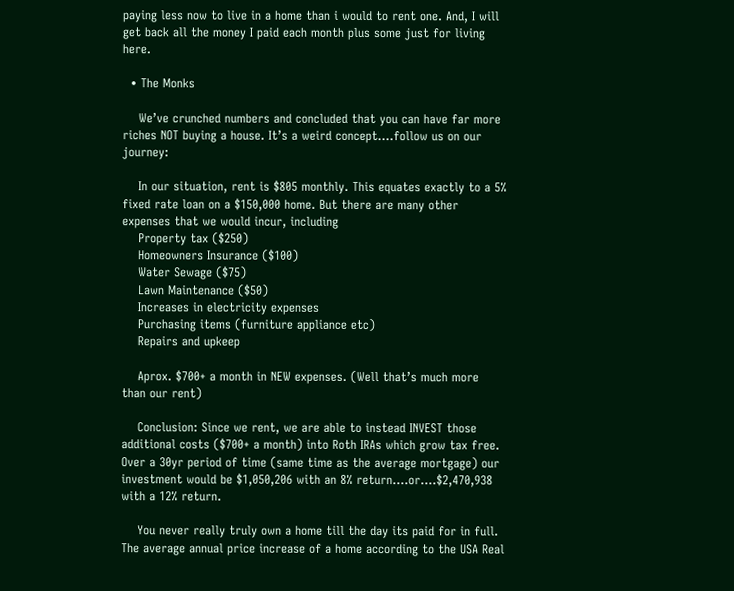paying less now to live in a home than i would to rent one. And, I will get back all the money I paid each month plus some just for living here.

  • The Monks

    We’ve crunched numbers and concluded that you can have far more riches NOT buying a house. It’s a weird concept….follow us on our journey:

    In our situation, rent is $805 monthly. This equates exactly to a 5% fixed rate loan on a $150,000 home. But there are many other expenses that we would incur, including
    Property tax ($250)
    Homeowners Insurance ($100)
    Water Sewage ($75)
    Lawn Maintenance ($50)
    Increases in electricity expenses
    Purchasing items (furniture appliance etc)
    Repairs and upkeep

    Aprox. $700+ a month in NEW expenses. (Well that’s much more than our rent)

    Conclusion: Since we rent, we are able to instead INVEST those additional costs ($700+ a month) into Roth IRAs which grow tax free. Over a 30yr period of time (same time as the average mortgage) our investment would be $1,050,206 with an 8% return….or….$2,470,938 with a 12% return.

    You never really truly own a home till the day its paid for in full. The average annual price increase of a home according to the USA Real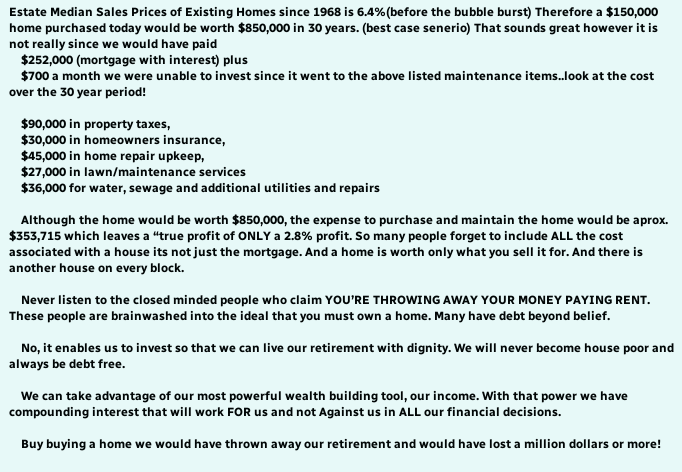Estate Median Sales Prices of Existing Homes since 1968 is 6.4%(before the bubble burst) Therefore a $150,000 home purchased today would be worth $850,000 in 30 years. (best case senerio) That sounds great however it is not really since we would have paid
    $252,000 (mortgage with interest) plus
    $700 a month we were unable to invest since it went to the above listed maintenance items..look at the cost over the 30 year period!

    $90,000 in property taxes,
    $30,000 in homeowners insurance,
    $45,000 in home repair upkeep,
    $27,000 in lawn/maintenance services
    $36,000 for water, sewage and additional utilities and repairs

    Although the home would be worth $850,000, the expense to purchase and maintain the home would be aprox. $353,715 which leaves a “true profit of ONLY a 2.8% profit. So many people forget to include ALL the cost associated with a house its not just the mortgage. And a home is worth only what you sell it for. And there is another house on every block.

    Never listen to the closed minded people who claim YOU’RE THROWING AWAY YOUR MONEY PAYING RENT. These people are brainwashed into the ideal that you must own a home. Many have debt beyond belief.

    No, it enables us to invest so that we can live our retirement with dignity. We will never become house poor and always be debt free.

    We can take advantage of our most powerful wealth building tool, our income. With that power we have compounding interest that will work FOR us and not Against us in ALL our financial decisions.

    Buy buying a home we would have thrown away our retirement and would have lost a million dollars or more!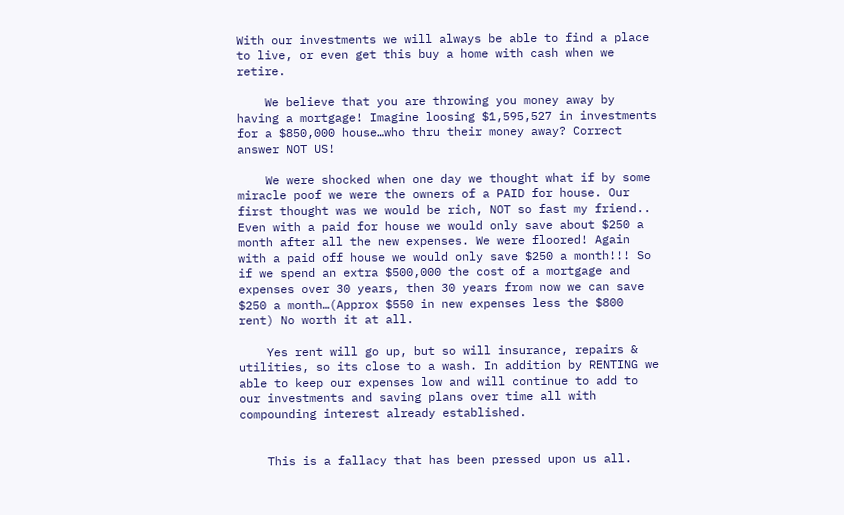With our investments we will always be able to find a place to live, or even get this buy a home with cash when we retire.

    We believe that you are throwing you money away by having a mortgage! Imagine loosing $1,595,527 in investments for a $850,000 house…who thru their money away? Correct answer NOT US!

    We were shocked when one day we thought what if by some miracle poof we were the owners of a PAID for house. Our first thought was we would be rich, NOT so fast my friend.. Even with a paid for house we would only save about $250 a month after all the new expenses. We were floored! Again with a paid off house we would only save $250 a month!!! So if we spend an extra $500,000 the cost of a mortgage and expenses over 30 years, then 30 years from now we can save $250 a month…(Approx $550 in new expenses less the $800 rent) No worth it at all.

    Yes rent will go up, but so will insurance, repairs & utilities, so its close to a wash. In addition by RENTING we able to keep our expenses low and will continue to add to our investments and saving plans over time all with compounding interest already established.


    This is a fallacy that has been pressed upon us all.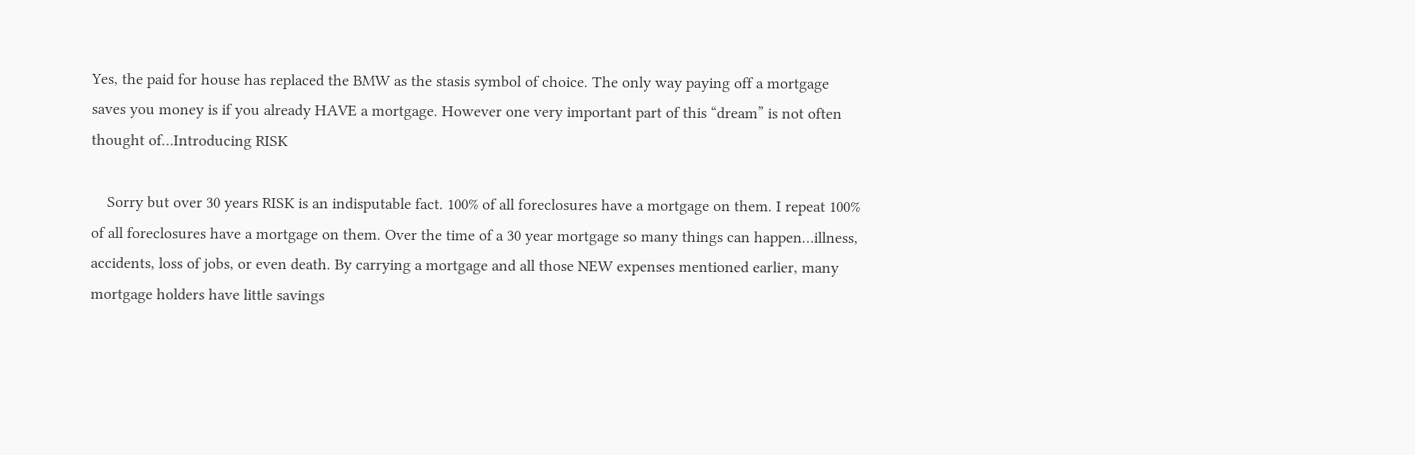Yes, the paid for house has replaced the BMW as the stasis symbol of choice. The only way paying off a mortgage saves you money is if you already HAVE a mortgage. However one very important part of this “dream” is not often thought of…Introducing RISK

    Sorry but over 30 years RISK is an indisputable fact. 100% of all foreclosures have a mortgage on them. I repeat 100% of all foreclosures have a mortgage on them. Over the time of a 30 year mortgage so many things can happen…illness, accidents, loss of jobs, or even death. By carrying a mortgage and all those NEW expenses mentioned earlier, many mortgage holders have little savings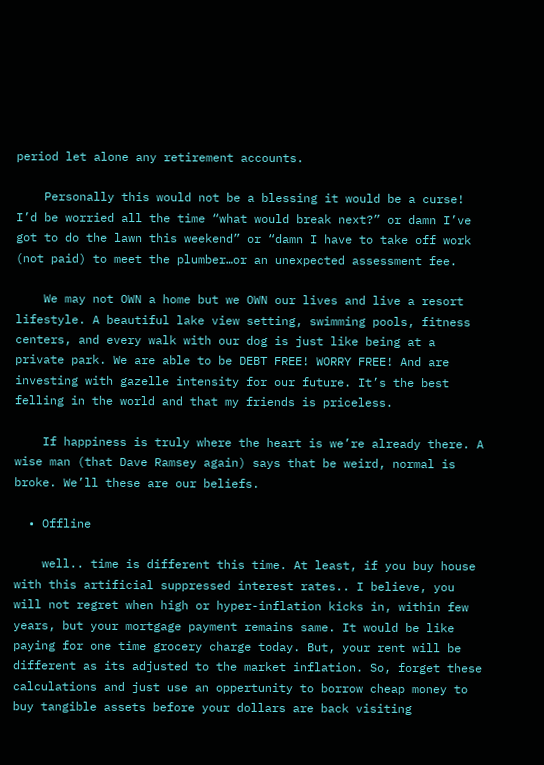period let alone any retirement accounts.

    Personally this would not be a blessing it would be a curse! I’d be worried all the time “what would break next?” or damn I’ve got to do the lawn this weekend” or “damn I have to take off work (not paid) to meet the plumber…or an unexpected assessment fee.

    We may not OWN a home but we OWN our lives and live a resort lifestyle. A beautiful lake view setting, swimming pools, fitness centers, and every walk with our dog is just like being at a private park. We are able to be DEBT FREE! WORRY FREE! And are investing with gazelle intensity for our future. It’s the best felling in the world and that my friends is priceless.

    If happiness is truly where the heart is we’re already there. A wise man (that Dave Ramsey again) says that be weird, normal is broke. We’ll these are our beliefs.

  • Offline

    well.. time is different this time. At least, if you buy house with this artificial suppressed interest rates.. I believe, you will not regret when high or hyper-inflation kicks in, within few years, but your mortgage payment remains same. It would be like paying for one time grocery charge today. But, your rent will be different as its adjusted to the market inflation. So, forget these calculations and just use an oppertunity to borrow cheap money to buy tangible assets before your dollars are back visiting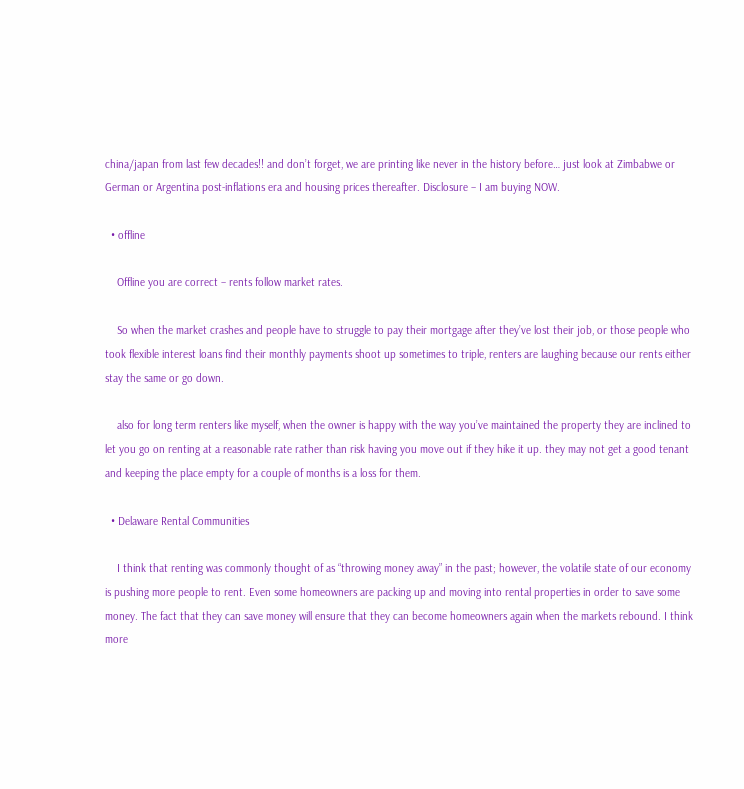china/japan from last few decades!! and don’t forget, we are printing like never in the history before… just look at Zimbabwe or German or Argentina post-inflations era and housing prices thereafter. Disclosure – I am buying NOW.

  • offline

    Offline you are correct – rents follow market rates.

    So when the market crashes and people have to struggle to pay their mortgage after they’ve lost their job, or those people who took flexible interest loans find their monthly payments shoot up sometimes to triple, renters are laughing because our rents either stay the same or go down.

    also for long term renters like myself, when the owner is happy with the way you’ve maintained the property they are inclined to let you go on renting at a reasonable rate rather than risk having you move out if they hike it up. they may not get a good tenant and keeping the place empty for a couple of months is a loss for them.

  • Delaware Rental Communities

    I think that renting was commonly thought of as “throwing money away” in the past; however, the volatile state of our economy is pushing more people to rent. Even some homeowners are packing up and moving into rental properties in order to save some money. The fact that they can save money will ensure that they can become homeowners again when the markets rebound. I think more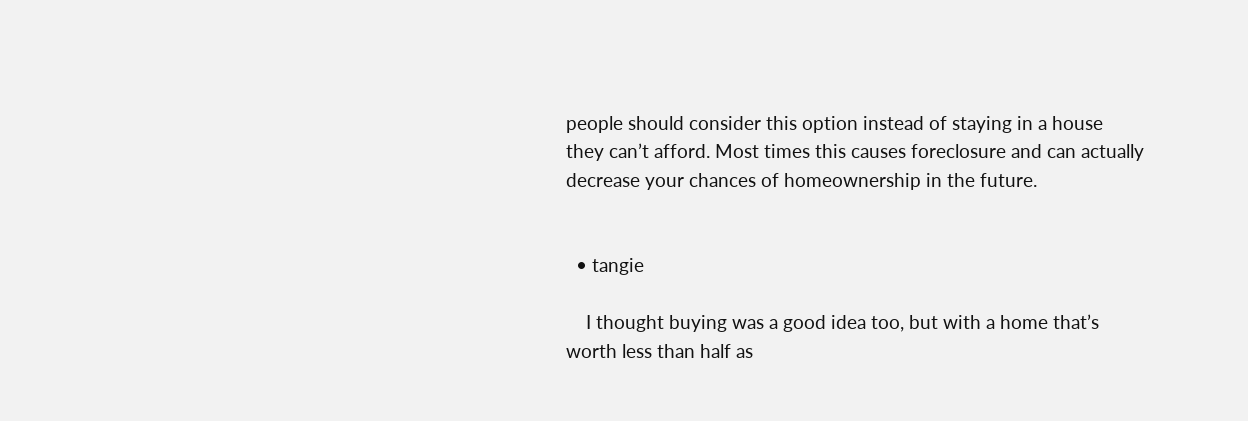people should consider this option instead of staying in a house they can’t afford. Most times this causes foreclosure and can actually decrease your chances of homeownership in the future.


  • tangie

    I thought buying was a good idea too, but with a home that’s worth less than half as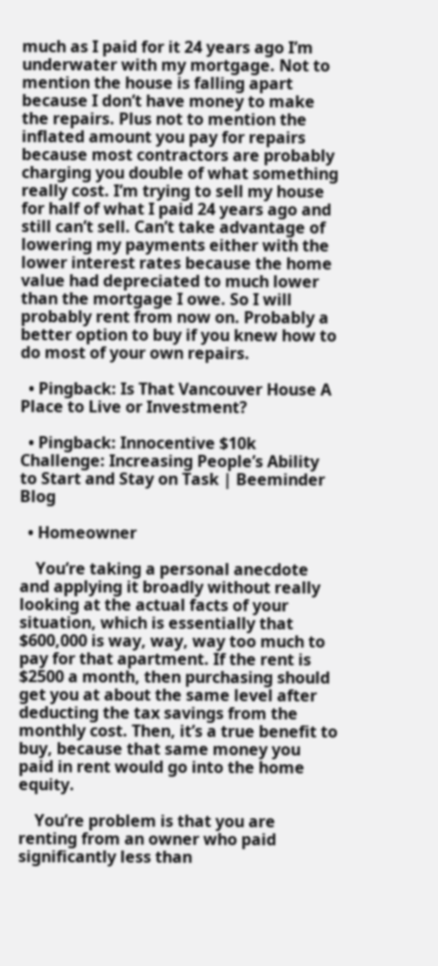much as I paid for it 24 years ago I’m underwater with my mortgage. Not to mention the house is falling apart because I don’t have money to make the repairs. Plus not to mention the inflated amount you pay for repairs because most contractors are probably charging you double of what something really cost. I’m trying to sell my house for half of what I paid 24 years ago and still can’t sell. Can’t take advantage of lowering my payments either with the lower interest rates because the home value had depreciated to much lower than the mortgage I owe. So I will probably rent from now on. Probably a better option to buy if you knew how to do most of your own repairs.

  • Pingback: Is That Vancouver House A Place to Live or Investment?

  • Pingback: Innocentive $10k Challenge: Increasing People’s Ability to Start and Stay on Task | Beeminder Blog

  • Homeowner

    You’re taking a personal anecdote and applying it broadly without really looking at the actual facts of your situation, which is essentially that $600,000 is way, way, way too much to pay for that apartment. If the rent is $2500 a month, then purchasing should get you at about the same level after deducting the tax savings from the monthly cost. Then, it’s a true benefit to buy, because that same money you paid in rent would go into the home equity.

    You’re problem is that you are renting from an owner who paid significantly less than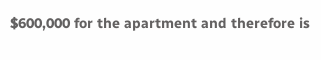$600,000 for the apartment and therefore is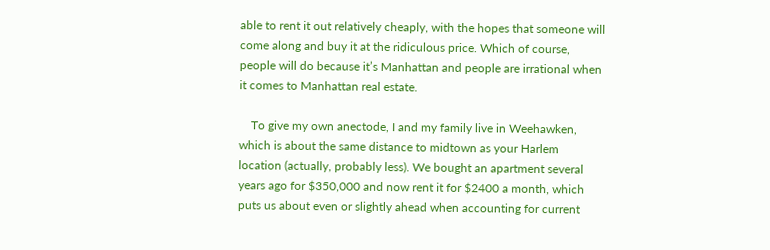able to rent it out relatively cheaply, with the hopes that someone will come along and buy it at the ridiculous price. Which of course, people will do because it’s Manhattan and people are irrational when it comes to Manhattan real estate.

    To give my own anectode, I and my family live in Weehawken, which is about the same distance to midtown as your Harlem location (actually, probably less). We bought an apartment several years ago for $350,000 and now rent it for $2400 a month, which puts us about even or slightly ahead when accounting for current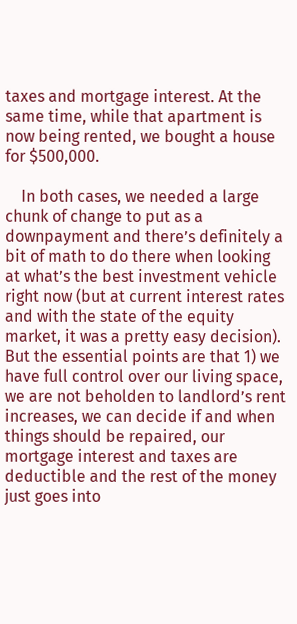taxes and mortgage interest. At the same time, while that apartment is now being rented, we bought a house for $500,000.

    In both cases, we needed a large chunk of change to put as a downpayment and there’s definitely a bit of math to do there when looking at what’s the best investment vehicle right now (but at current interest rates and with the state of the equity market, it was a pretty easy decision). But the essential points are that 1) we have full control over our living space, we are not beholden to landlord’s rent increases, we can decide if and when things should be repaired, our mortgage interest and taxes are deductible and the rest of the money just goes into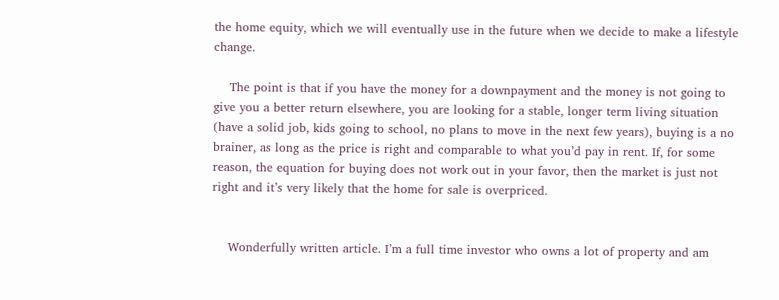the home equity, which we will eventually use in the future when we decide to make a lifestyle change.

    The point is that if you have the money for a downpayment and the money is not going to give you a better return elsewhere, you are looking for a stable, longer term living situation (have a solid job, kids going to school, no plans to move in the next few years), buying is a no brainer, as long as the price is right and comparable to what you’d pay in rent. If, for some reason, the equation for buying does not work out in your favor, then the market is just not right and it’s very likely that the home for sale is overpriced.


    Wonderfully written article. I’m a full time investor who owns a lot of property and am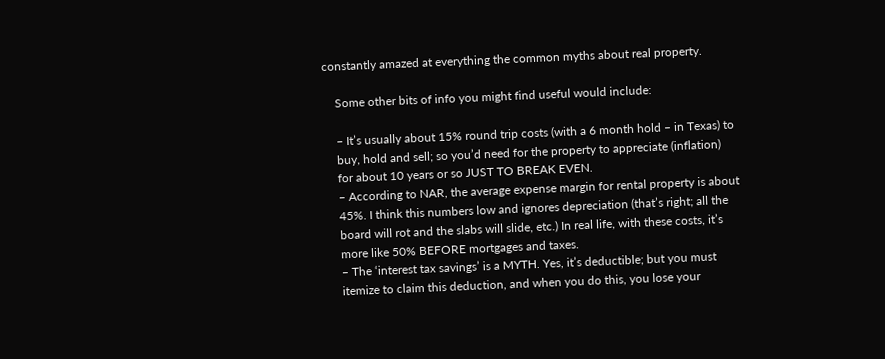constantly amazed at everything the common myths about real property.

    Some other bits of info you might find useful would include:

    – It’s usually about 15% round trip costs (with a 6 month hold – in Texas) to
    buy, hold and sell; so you’d need for the property to appreciate (inflation)
    for about 10 years or so JUST TO BREAK EVEN.
    – According to NAR, the average expense margin for rental property is about
    45%. I think this numbers low and ignores depreciation (that’s right; all the
    board will rot and the slabs will slide, etc.) In real life, with these costs, it’s
    more like 50% BEFORE mortgages and taxes.
    – The ‘interest tax savings’ is a MYTH. Yes, it’s deductible; but you must
    itemize to claim this deduction, and when you do this, you lose your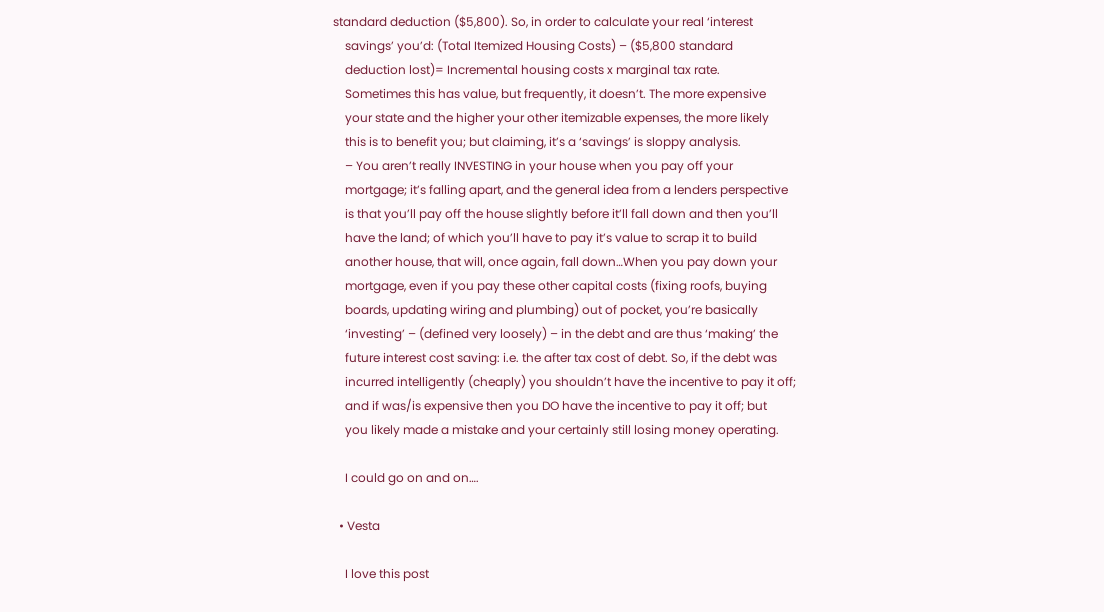standard deduction ($5,800). So, in order to calculate your real ‘interest
    savings’ you’d: (Total Itemized Housing Costs) – ($5,800 standard
    deduction lost)= Incremental housing costs x marginal tax rate.
    Sometimes this has value, but frequently, it doesn’t. The more expensive
    your state and the higher your other itemizable expenses, the more likely
    this is to benefit you; but claiming, it’s a ‘savings’ is sloppy analysis.
    – You aren’t really INVESTING in your house when you pay off your
    mortgage; it’s falling apart, and the general idea from a lenders perspective
    is that you’ll pay off the house slightly before it’ll fall down and then you’ll
    have the land; of which you’ll have to pay it’s value to scrap it to build
    another house, that will, once again, fall down…When you pay down your
    mortgage, even if you pay these other capital costs (fixing roofs, buying
    boards, updating wiring and plumbing) out of pocket, you’re basically
    ‘investing’ – (defined very loosely) – in the debt and are thus ‘making’ the
    future interest cost saving: i.e. the after tax cost of debt. So, if the debt was
    incurred intelligently (cheaply) you shouldn’t have the incentive to pay it off;
    and if was/is expensive then you DO have the incentive to pay it off; but
    you likely made a mistake and your certainly still losing money operating.

    I could go on and on….

  • Vesta

    I love this post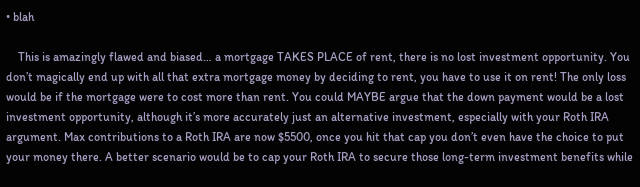• blah

    This is amazingly flawed and biased… a mortgage TAKES PLACE of rent, there is no lost investment opportunity. You don’t magically end up with all that extra mortgage money by deciding to rent, you have to use it on rent! The only loss would be if the mortgage were to cost more than rent. You could MAYBE argue that the down payment would be a lost investment opportunity, although it’s more accurately just an alternative investment, especially with your Roth IRA argument. Max contributions to a Roth IRA are now $5500, once you hit that cap you don’t even have the choice to put your money there. A better scenario would be to cap your Roth IRA to secure those long-term investment benefits while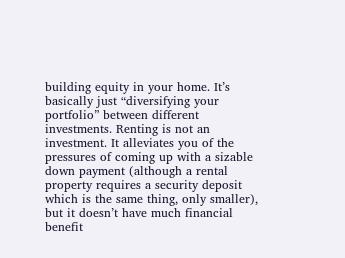building equity in your home. It’s basically just “diversifying your portfolio” between different investments. Renting is not an investment. It alleviates you of the pressures of coming up with a sizable down payment (although a rental property requires a security deposit which is the same thing, only smaller), but it doesn’t have much financial benefit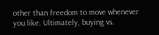other than freedom to move whenever you like. Ultimately, buying vs.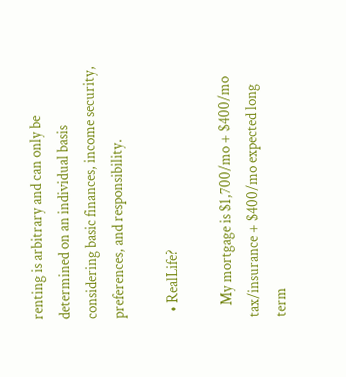renting is arbitrary and can only be determined on an individual basis considering basic finances, income security, preferences, and responsibility.

  • RealLife?

    My mortgage is $1,700/mo + $400/mo tax/insurance + $400/mo expected long term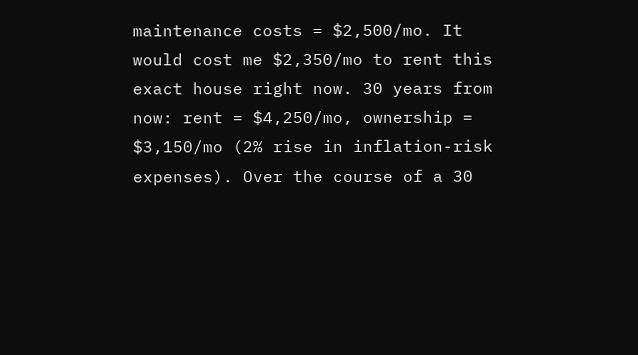maintenance costs = $2,500/mo. It would cost me $2,350/mo to rent this exact house right now. 30 years from now: rent = $4,250/mo, ownership = $3,150/mo (2% rise in inflation-risk expenses). Over the course of a 30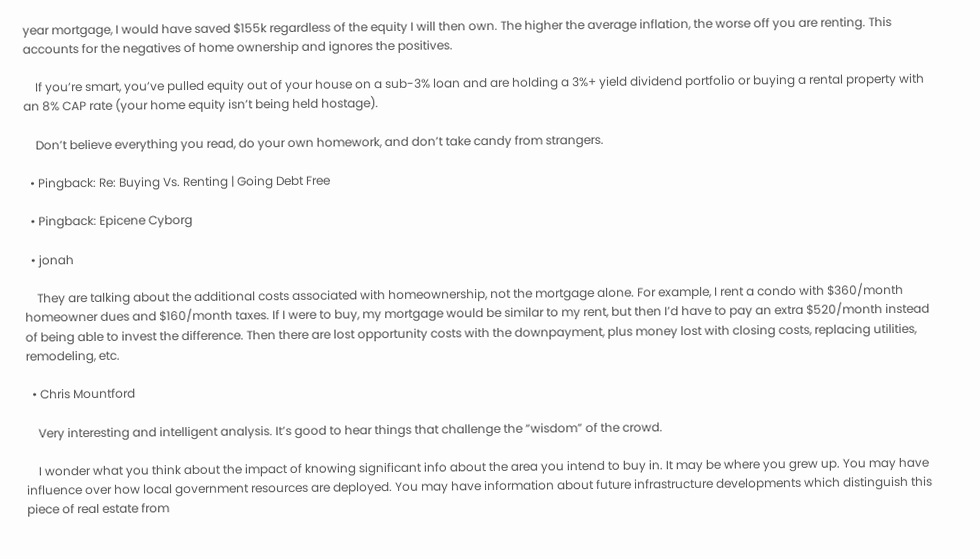year mortgage, I would have saved $155k regardless of the equity I will then own. The higher the average inflation, the worse off you are renting. This accounts for the negatives of home ownership and ignores the positives.

    If you’re smart, you’ve pulled equity out of your house on a sub-3% loan and are holding a 3%+ yield dividend portfolio or buying a rental property with an 8% CAP rate (your home equity isn’t being held hostage).

    Don’t believe everything you read, do your own homework, and don’t take candy from strangers.

  • Pingback: Re: Buying Vs. Renting | Going Debt Free

  • Pingback: Epicene Cyborg

  • jonah

    They are talking about the additional costs associated with homeownership, not the mortgage alone. For example, I rent a condo with $360/month homeowner dues and $160/month taxes. If I were to buy, my mortgage would be similar to my rent, but then I’d have to pay an extra $520/month instead of being able to invest the difference. Then there are lost opportunity costs with the downpayment, plus money lost with closing costs, replacing utilities, remodeling, etc.

  • Chris Mountford

    Very interesting and intelligent analysis. It’s good to hear things that challenge the “wisdom” of the crowd.

    I wonder what you think about the impact of knowing significant info about the area you intend to buy in. It may be where you grew up. You may have influence over how local government resources are deployed. You may have information about future infrastructure developments which distinguish this piece of real estate from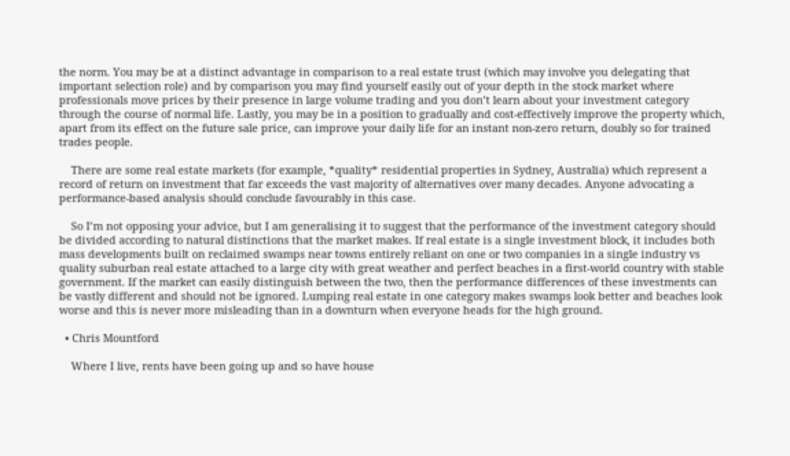the norm. You may be at a distinct advantage in comparison to a real estate trust (which may involve you delegating that important selection role) and by comparison you may find yourself easily out of your depth in the stock market where professionals move prices by their presence in large volume trading and you don’t learn about your investment category through the course of normal life. Lastly, you may be in a position to gradually and cost-effectively improve the property which, apart from its effect on the future sale price, can improve your daily life for an instant non-zero return, doubly so for trained trades people.

    There are some real estate markets (for example, *quality* residential properties in Sydney, Australia) which represent a record of return on investment that far exceeds the vast majority of alternatives over many decades. Anyone advocating a performance-based analysis should conclude favourably in this case.

    So I’m not opposing your advice, but I am generalising it to suggest that the performance of the investment category should be divided according to natural distinctions that the market makes. If real estate is a single investment block, it includes both mass developments built on reclaimed swamps near towns entirely reliant on one or two companies in a single industry vs quality suburban real estate attached to a large city with great weather and perfect beaches in a first-world country with stable government. If the market can easily distinguish between the two, then the performance differences of these investments can be vastly different and should not be ignored. Lumping real estate in one category makes swamps look better and beaches look worse and this is never more misleading than in a downturn when everyone heads for the high ground.

  • Chris Mountford

    Where I live, rents have been going up and so have house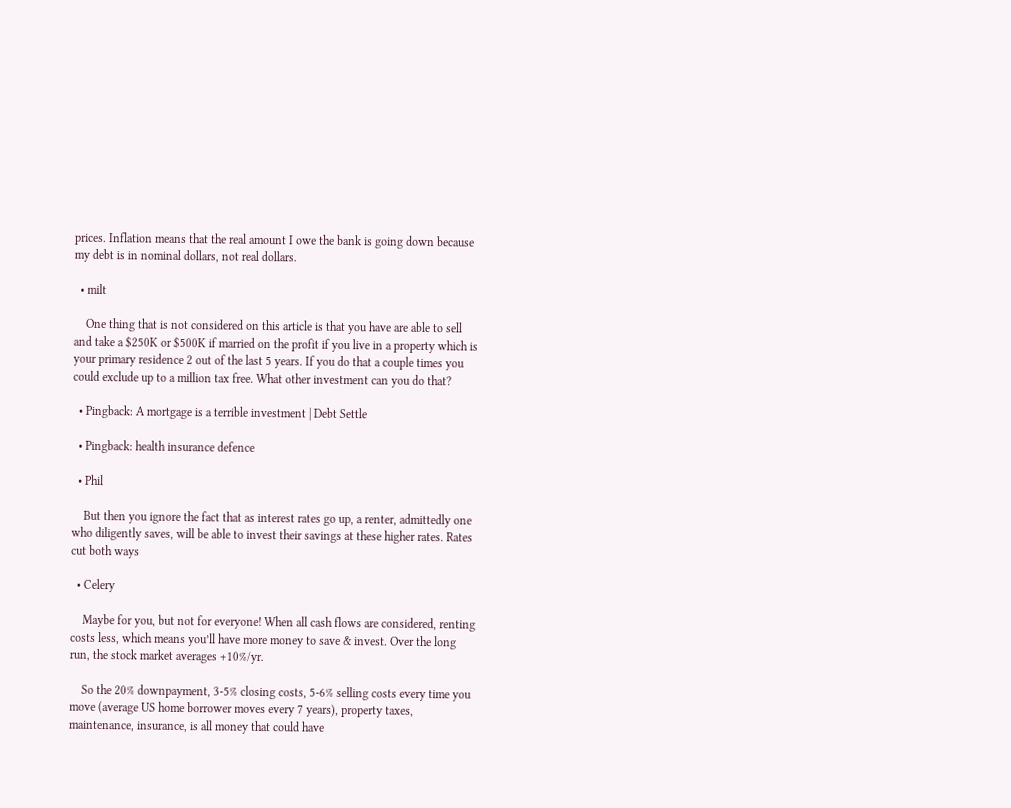prices. Inflation means that the real amount I owe the bank is going down because my debt is in nominal dollars, not real dollars.

  • milt

    One thing that is not considered on this article is that you have are able to sell and take a $250K or $500K if married on the profit if you live in a property which is your primary residence 2 out of the last 5 years. If you do that a couple times you could exclude up to a million tax free. What other investment can you do that?

  • Pingback: A mortgage is a terrible investment | Debt Settle

  • Pingback: health insurance defence

  • Phil

    But then you ignore the fact that as interest rates go up, a renter, admittedly one who diligently saves, will be able to invest their savings at these higher rates. Rates cut both ways

  • Celery

    Maybe for you, but not for everyone! When all cash flows are considered, renting costs less, which means you’ll have more money to save & invest. Over the long run, the stock market averages +10%/yr.

    So the 20% downpayment, 3-5% closing costs, 5-6% selling costs every time you move (average US home borrower moves every 7 years), property taxes, maintenance, insurance, is all money that could have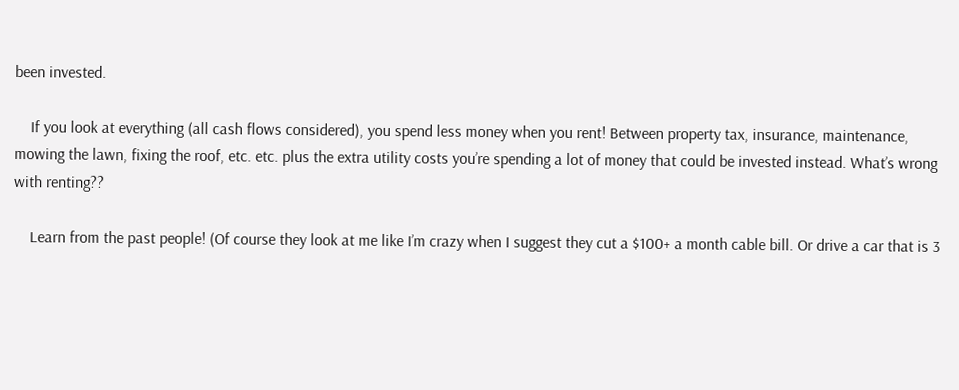been invested.

    If you look at everything (all cash flows considered), you spend less money when you rent! Between property tax, insurance, maintenance, mowing the lawn, fixing the roof, etc. etc. plus the extra utility costs you’re spending a lot of money that could be invested instead. What’s wrong with renting??

    Learn from the past people! (Of course they look at me like I’m crazy when I suggest they cut a $100+ a month cable bill. Or drive a car that is 3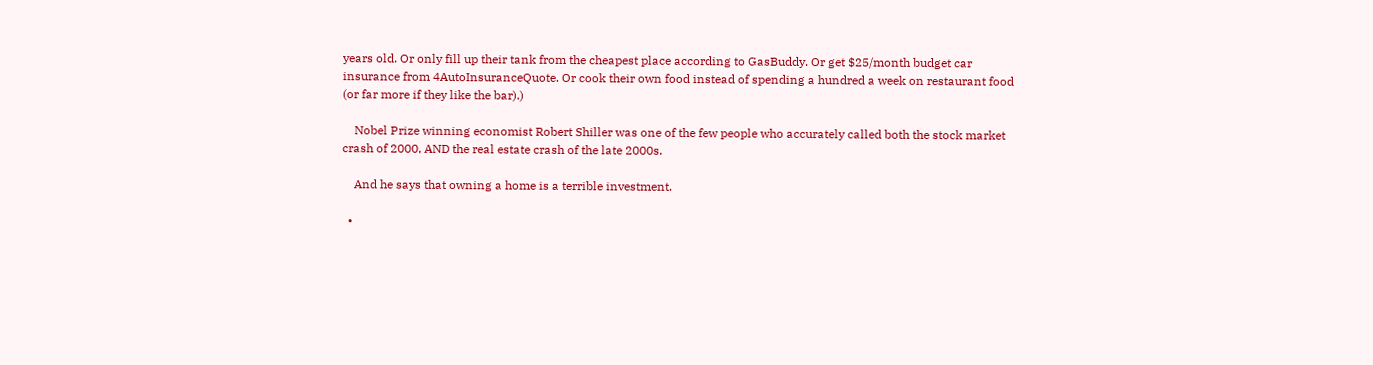years old. Or only fill up their tank from the cheapest place according to GasBuddy. Or get $25/month budget car insurance from 4AutoInsuranceQuote. Or cook their own food instead of spending a hundred a week on restaurant food (or far more if they like the bar).)

    Nobel Prize winning economist Robert Shiller was one of the few people who accurately called both the stock market crash of 2000, AND the real estate crash of the late 2000s.

    And he says that owning a home is a terrible investment.

  •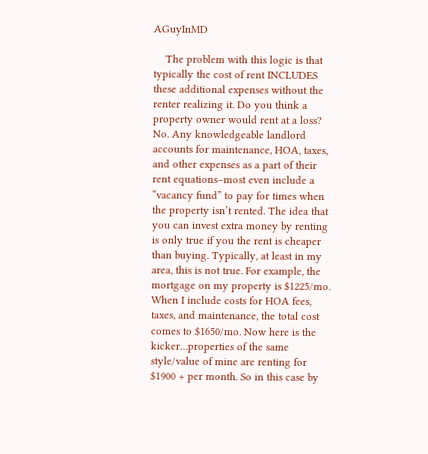AGuyInMD

    The problem with this logic is that typically the cost of rent INCLUDES these additional expenses without the renter realizing it. Do you think a property owner would rent at a loss? No. Any knowledgeable landlord accounts for maintenance, HOA, taxes, and other expenses as a part of their rent equations–most even include a “vacancy fund” to pay for times when the property isn’t rented. The idea that you can invest extra money by renting is only true if you the rent is cheaper than buying. Typically, at least in my area, this is not true. For example, the mortgage on my property is $1225/mo. When I include costs for HOA fees, taxes, and maintenance, the total cost comes to $1650/mo. Now here is the kicker…properties of the same style/value of mine are renting for $1900 + per month. So in this case by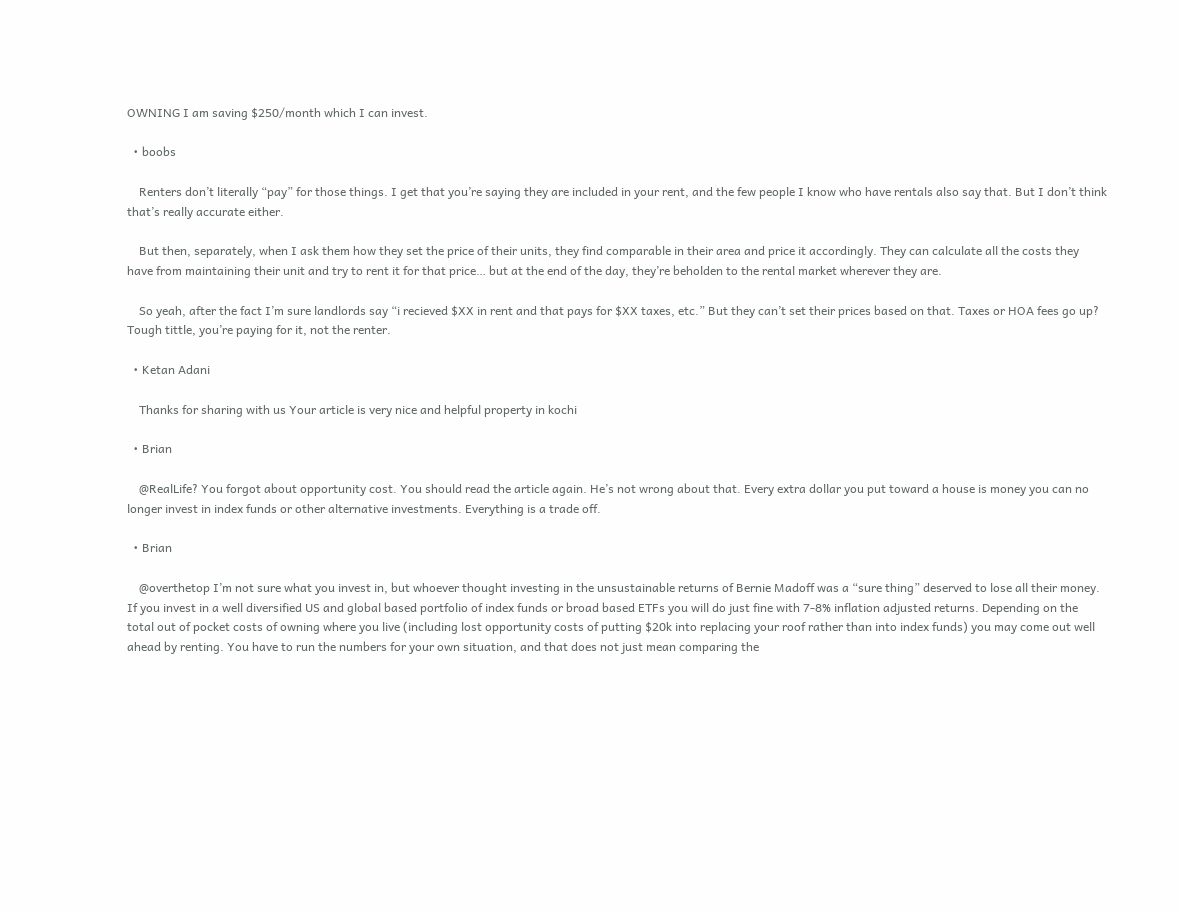OWNING I am saving $250/month which I can invest.

  • boobs

    Renters don’t literally “pay” for those things. I get that you’re saying they are included in your rent, and the few people I know who have rentals also say that. But I don’t think that’s really accurate either.

    But then, separately, when I ask them how they set the price of their units, they find comparable in their area and price it accordingly. They can calculate all the costs they have from maintaining their unit and try to rent it for that price… but at the end of the day, they’re beholden to the rental market wherever they are.

    So yeah, after the fact I’m sure landlords say “i recieved $XX in rent and that pays for $XX taxes, etc.” But they can’t set their prices based on that. Taxes or HOA fees go up? Tough tittle, you’re paying for it, not the renter.

  • Ketan Adani

    Thanks for sharing with us Your article is very nice and helpful property in kochi

  • Brian

    @RealLife? You forgot about opportunity cost. You should read the article again. He’s not wrong about that. Every extra dollar you put toward a house is money you can no longer invest in index funds or other alternative investments. Everything is a trade off.

  • Brian

    @overthetop I’m not sure what you invest in, but whoever thought investing in the unsustainable returns of Bernie Madoff was a “sure thing” deserved to lose all their money. If you invest in a well diversified US and global based portfolio of index funds or broad based ETFs you will do just fine with 7-8% inflation adjusted returns. Depending on the total out of pocket costs of owning where you live (including lost opportunity costs of putting $20k into replacing your roof rather than into index funds) you may come out well ahead by renting. You have to run the numbers for your own situation, and that does not just mean comparing the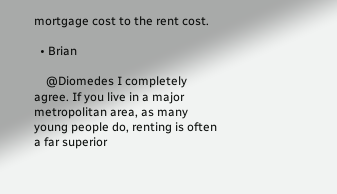mortgage cost to the rent cost.

  • Brian

    @Diomedes I completely agree. If you live in a major metropolitan area, as many young people do, renting is often a far superior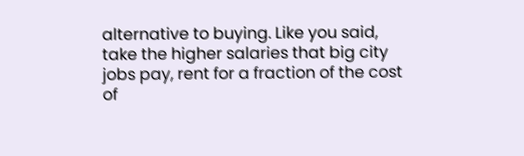alternative to buying. Like you said, take the higher salaries that big city jobs pay, rent for a fraction of the cost of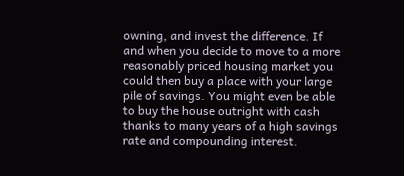owning, and invest the difference. If and when you decide to move to a more reasonably priced housing market you could then buy a place with your large pile of savings. You might even be able to buy the house outright with cash thanks to many years of a high savings rate and compounding interest.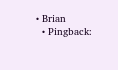• Brian
  • Pingback: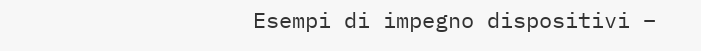Esempi di impegno dispositivi –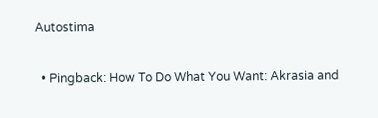Autostima

  • Pingback: How To Do What You Want: Akrasia and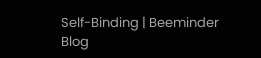Self-Binding | Beeminder Blog